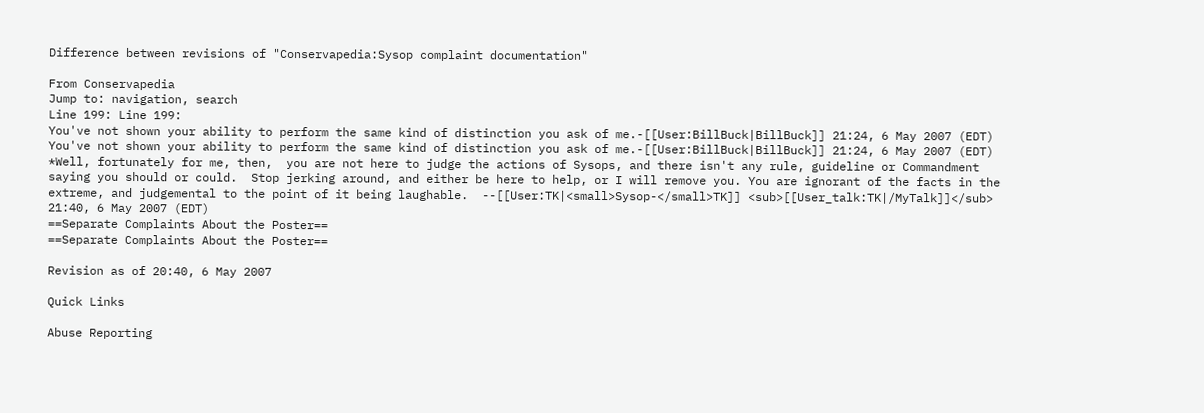Difference between revisions of "Conservapedia:Sysop complaint documentation"

From Conservapedia
Jump to: navigation, search
Line 199: Line 199:
You've not shown your ability to perform the same kind of distinction you ask of me.-[[User:BillBuck|BillBuck]] 21:24, 6 May 2007 (EDT)
You've not shown your ability to perform the same kind of distinction you ask of me.-[[User:BillBuck|BillBuck]] 21:24, 6 May 2007 (EDT)
*Well, fortunately for me, then,  you are not here to judge the actions of Sysops, and there isn't any rule, guideline or Commandment saying you should or could.  Stop jerking around, and either be here to help, or I will remove you. You are ignorant of the facts in the extreme, and judgemental to the point of it being laughable.  --[[User:TK|<small>Sysop-</small>TK]] <sub>[[User_talk:TK|/MyTalk]]</sub> 21:40, 6 May 2007 (EDT)
==Separate Complaints About the Poster==
==Separate Complaints About the Poster==

Revision as of 20:40, 6 May 2007

Quick Links

Abuse Reporting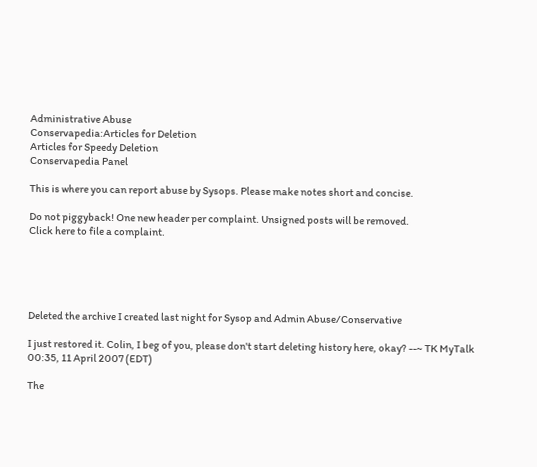Administrative Abuse
Conservapedia:Articles for Deletion
Articles for Speedy Deletion
Conservapedia Panel

This is where you can report abuse by Sysops. Please make notes short and concise.

Do not piggyback! One new header per complaint. Unsigned posts will be removed.
Click here to file a complaint.





Deleted the archive I created last night for Sysop and Admin Abuse/Conservative

I just restored it. Colin, I beg of you, please don't start deleting history here, okay? --~ TK MyTalk 00:35, 11 April 2007 (EDT)

The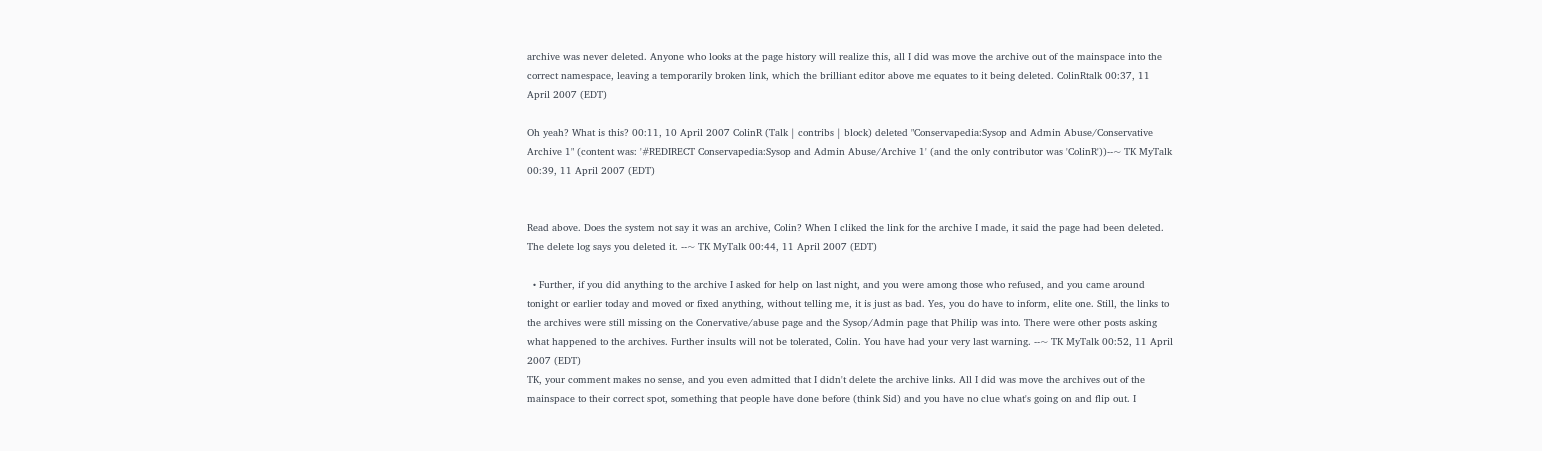archive was never deleted. Anyone who looks at the page history will realize this, all I did was move the archive out of the mainspace into the correct namespace, leaving a temporarily broken link, which the brilliant editor above me equates to it being deleted. ColinRtalk 00:37, 11 April 2007 (EDT)

Oh yeah? What is this? 00:11, 10 April 2007 ColinR (Talk | contribs | block) deleted "Conservapedia:Sysop and Admin Abuse/Conservative Archive 1" (content was: '#REDIRECT Conservapedia:Sysop and Admin Abuse/Archive 1' (and the only contributor was 'ColinR'))--~ TK MyTalk 00:39, 11 April 2007 (EDT)


Read above. Does the system not say it was an archive, Colin? When I cliked the link for the archive I made, it said the page had been deleted. The delete log says you deleted it. --~ TK MyTalk 00:44, 11 April 2007 (EDT)

  • Further, if you did anything to the archive I asked for help on last night, and you were among those who refused, and you came around tonight or earlier today and moved or fixed anything, without telling me, it is just as bad. Yes, you do have to inform, elite one. Still, the links to the archives were still missing on the Conervative/abuse page and the Sysop/Admin page that Philip was into. There were other posts asking what happened to the archives. Further insults will not be tolerated, Colin. You have had your very last warning. --~ TK MyTalk 00:52, 11 April 2007 (EDT)
TK, your comment makes no sense, and you even admitted that I didn't delete the archive links. All I did was move the archives out of the mainspace to their correct spot, something that people have done before (think Sid) and you have no clue what's going on and flip out. I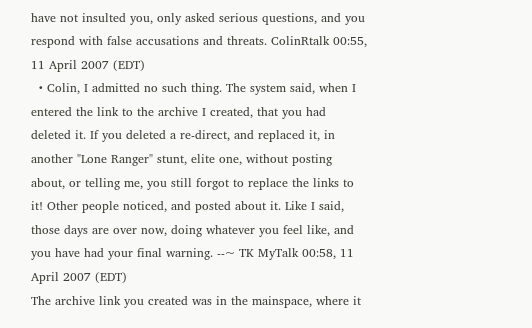have not insulted you, only asked serious questions, and you respond with false accusations and threats. ColinRtalk 00:55, 11 April 2007 (EDT)
  • Colin, I admitted no such thing. The system said, when I entered the link to the archive I created, that you had deleted it. If you deleted a re-direct, and replaced it, in another "Lone Ranger" stunt, elite one, without posting about, or telling me, you still forgot to replace the links to it! Other people noticed, and posted about it. Like I said, those days are over now, doing whatever you feel like, and you have had your final warning. --~ TK MyTalk 00:58, 11 April 2007 (EDT)
The archive link you created was in the mainspace, where it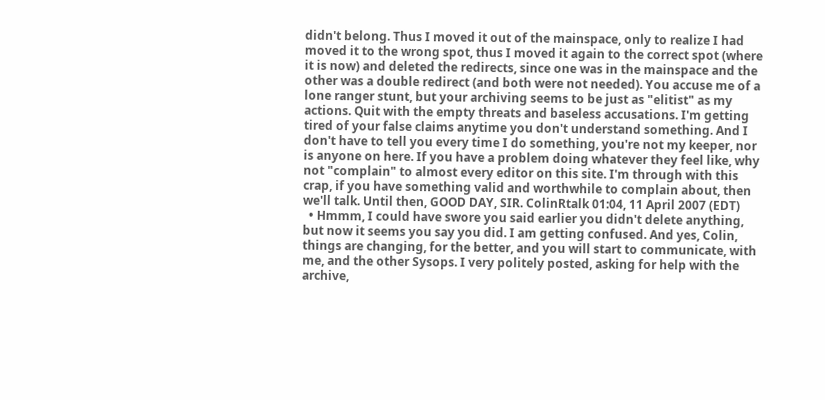didn't belong. Thus I moved it out of the mainspace, only to realize I had moved it to the wrong spot, thus I moved it again to the correct spot (where it is now) and deleted the redirects, since one was in the mainspace and the other was a double redirect (and both were not needed). You accuse me of a lone ranger stunt, but your archiving seems to be just as "elitist" as my actions. Quit with the empty threats and baseless accusations. I'm getting tired of your false claims anytime you don't understand something. And I don't have to tell you every time I do something, you're not my keeper, nor is anyone on here. If you have a problem doing whatever they feel like, why not "complain" to almost every editor on this site. I'm through with this crap, if you have something valid and worthwhile to complain about, then we'll talk. Until then, GOOD DAY, SIR. ColinRtalk 01:04, 11 April 2007 (EDT)
  • Hmmm, I could have swore you said earlier you didn't delete anything, but now it seems you say you did. I am getting confused. And yes, Colin, things are changing, for the better, and you will start to communicate, with me, and the other Sysops. I very politely posted, asking for help with the archive,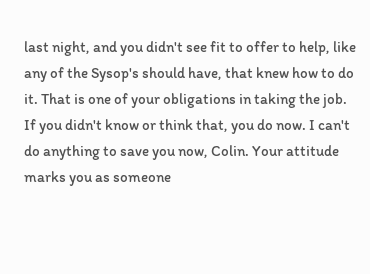last night, and you didn't see fit to offer to help, like any of the Sysop's should have, that knew how to do it. That is one of your obligations in taking the job. If you didn't know or think that, you do now. I can't do anything to save you now, Colin. Your attitude marks you as someone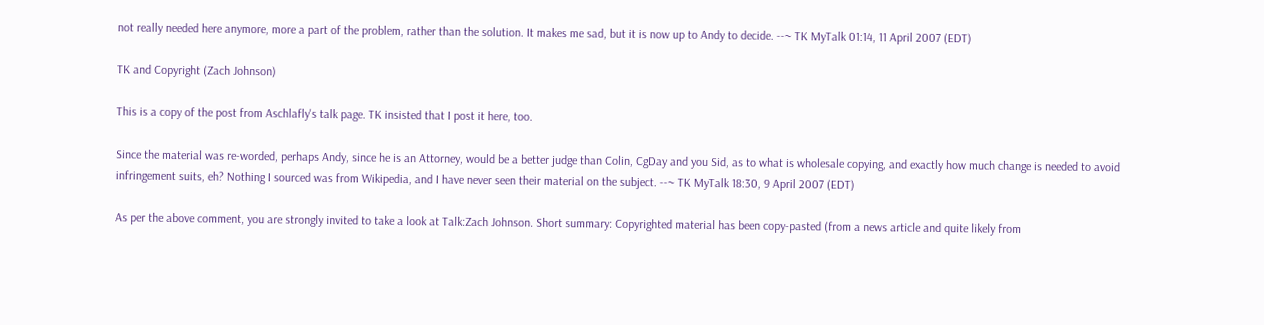not really needed here anymore, more a part of the problem, rather than the solution. It makes me sad, but it is now up to Andy to decide. --~ TK MyTalk 01:14, 11 April 2007 (EDT)

TK and Copyright (Zach Johnson)

This is a copy of the post from Aschlafly's talk page. TK insisted that I post it here, too.

Since the material was re-worded, perhaps Andy, since he is an Attorney, would be a better judge than Colin, CgDay and you Sid, as to what is wholesale copying, and exactly how much change is needed to avoid infringement suits, eh? Nothing I sourced was from Wikipedia, and I have never seen their material on the subject. --~ TK MyTalk 18:30, 9 April 2007 (EDT)

As per the above comment, you are strongly invited to take a look at Talk:Zach Johnson. Short summary: Copyrighted material has been copy-pasted (from a news article and quite likely from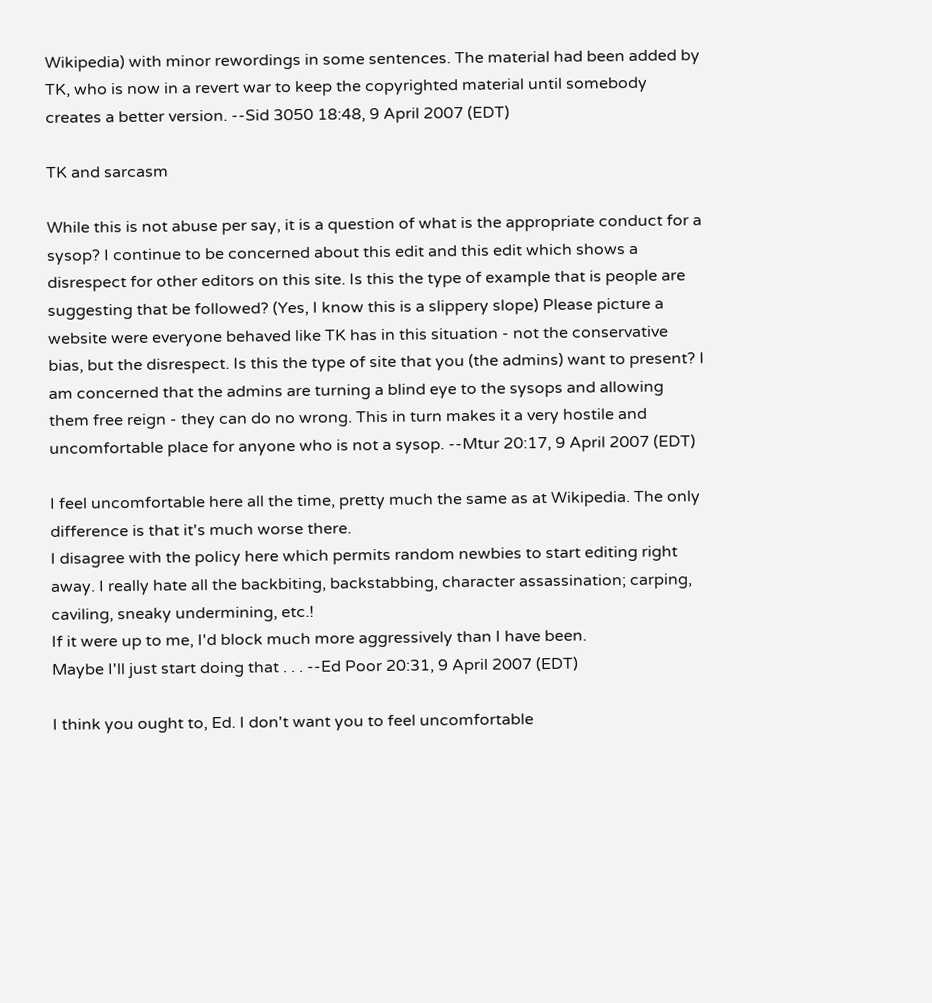Wikipedia) with minor rewordings in some sentences. The material had been added by TK, who is now in a revert war to keep the copyrighted material until somebody creates a better version. --Sid 3050 18:48, 9 April 2007 (EDT)

TK and sarcasm

While this is not abuse per say, it is a question of what is the appropriate conduct for a sysop? I continue to be concerned about this edit and this edit which shows a disrespect for other editors on this site. Is this the type of example that is people are suggesting that be followed? (Yes, I know this is a slippery slope) Please picture a website were everyone behaved like TK has in this situation - not the conservative bias, but the disrespect. Is this the type of site that you (the admins) want to present? I am concerned that the admins are turning a blind eye to the sysops and allowing them free reign - they can do no wrong. This in turn makes it a very hostile and uncomfortable place for anyone who is not a sysop. --Mtur 20:17, 9 April 2007 (EDT)

I feel uncomfortable here all the time, pretty much the same as at Wikipedia. The only difference is that it's much worse there.
I disagree with the policy here which permits random newbies to start editing right away. I really hate all the backbiting, backstabbing, character assassination; carping, caviling, sneaky undermining, etc.!
If it were up to me, I'd block much more aggressively than I have been.
Maybe I'll just start doing that . . . --Ed Poor 20:31, 9 April 2007 (EDT)

I think you ought to, Ed. I don't want you to feel uncomfortable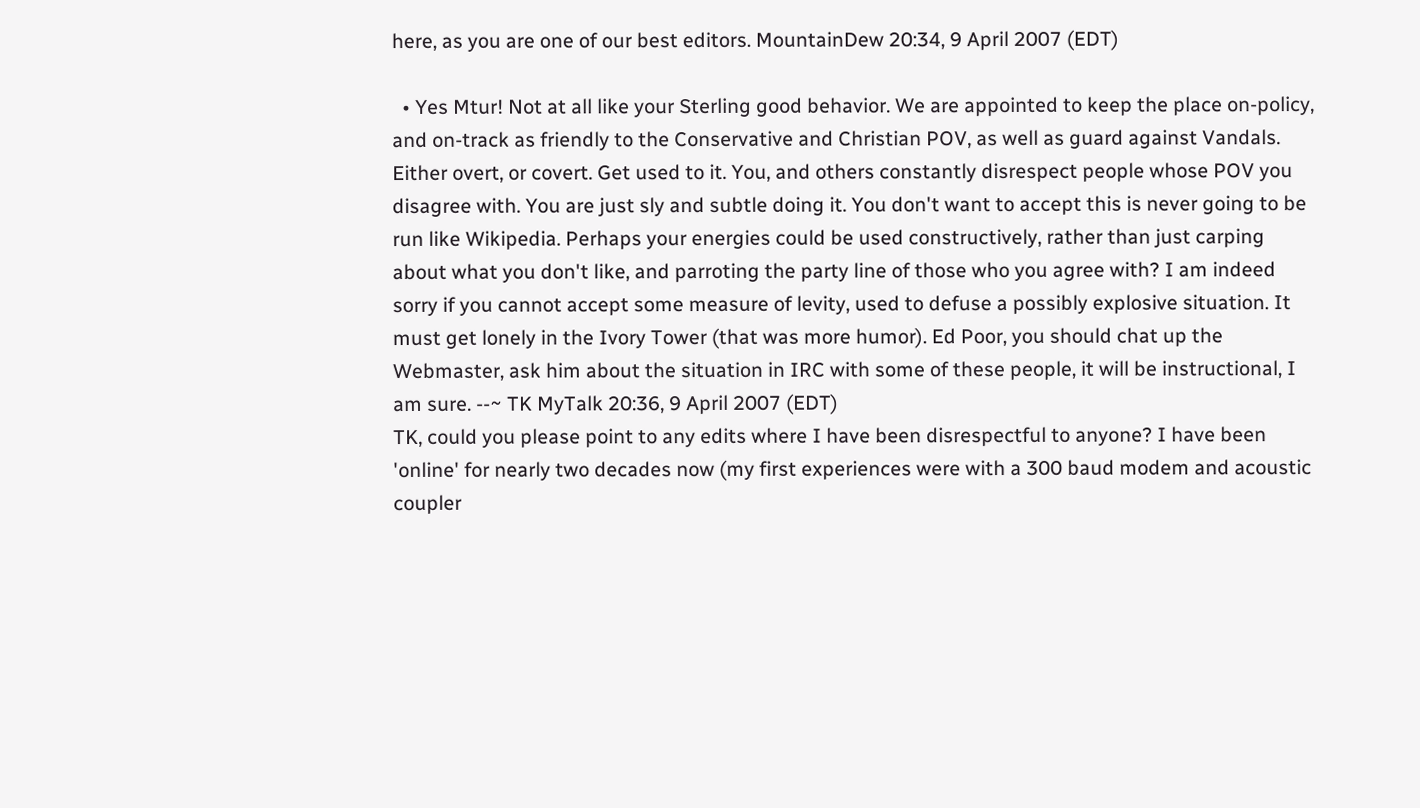here, as you are one of our best editors. MountainDew 20:34, 9 April 2007 (EDT)

  • Yes Mtur! Not at all like your Sterling good behavior. We are appointed to keep the place on-policy, and on-track as friendly to the Conservative and Christian POV, as well as guard against Vandals. Either overt, or covert. Get used to it. You, and others constantly disrespect people whose POV you disagree with. You are just sly and subtle doing it. You don't want to accept this is never going to be run like Wikipedia. Perhaps your energies could be used constructively, rather than just carping about what you don't like, and parroting the party line of those who you agree with? I am indeed sorry if you cannot accept some measure of levity, used to defuse a possibly explosive situation. It must get lonely in the Ivory Tower (that was more humor). Ed Poor, you should chat up the Webmaster, ask him about the situation in IRC with some of these people, it will be instructional, I am sure. --~ TK MyTalk 20:36, 9 April 2007 (EDT)
TK, could you please point to any edits where I have been disrespectful to anyone? I have been 'online' for nearly two decades now (my first experiences were with a 300 baud modem and acoustic coupler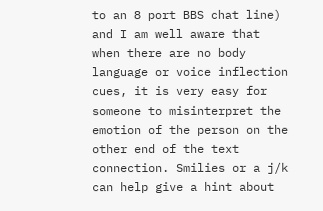to an 8 port BBS chat line) and I am well aware that when there are no body language or voice inflection cues, it is very easy for someone to misinterpret the emotion of the person on the other end of the text connection. Smilies or a j/k can help give a hint about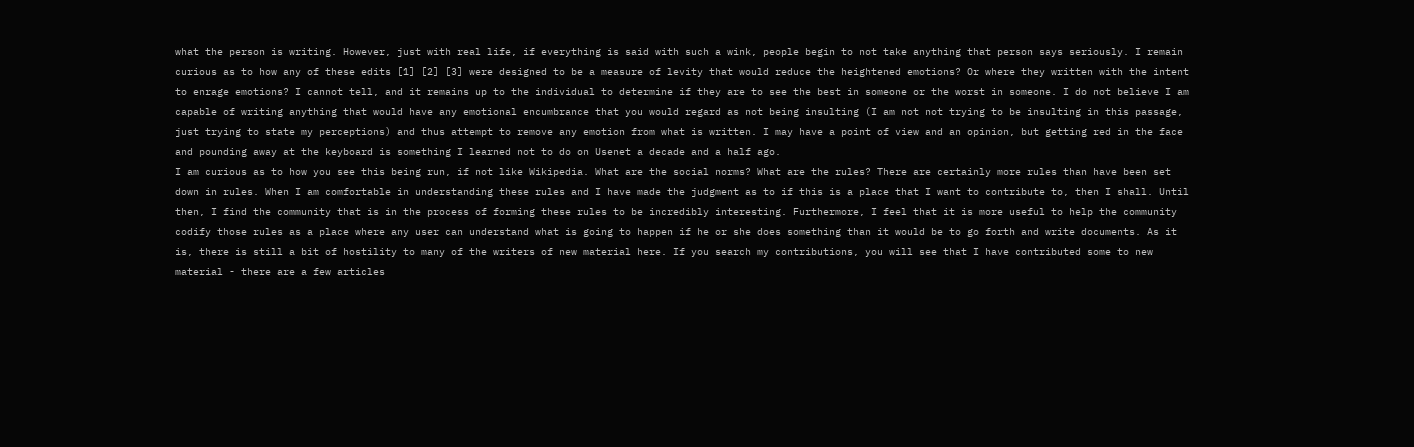what the person is writing. However, just with real life, if everything is said with such a wink, people begin to not take anything that person says seriously. I remain curious as to how any of these edits [1] [2] [3] were designed to be a measure of levity that would reduce the heightened emotions? Or where they written with the intent to enrage emotions? I cannot tell, and it remains up to the individual to determine if they are to see the best in someone or the worst in someone. I do not believe I am capable of writing anything that would have any emotional encumbrance that you would regard as not being insulting (I am not not trying to be insulting in this passage, just trying to state my perceptions) and thus attempt to remove any emotion from what is written. I may have a point of view and an opinion, but getting red in the face and pounding away at the keyboard is something I learned not to do on Usenet a decade and a half ago.
I am curious as to how you see this being run, if not like Wikipedia. What are the social norms? What are the rules? There are certainly more rules than have been set down in rules. When I am comfortable in understanding these rules and I have made the judgment as to if this is a place that I want to contribute to, then I shall. Until then, I find the community that is in the process of forming these rules to be incredibly interesting. Furthermore, I feel that it is more useful to help the community codify those rules as a place where any user can understand what is going to happen if he or she does something than it would be to go forth and write documents. As it is, there is still a bit of hostility to many of the writers of new material here. If you search my contributions, you will see that I have contributed some to new material - there are a few articles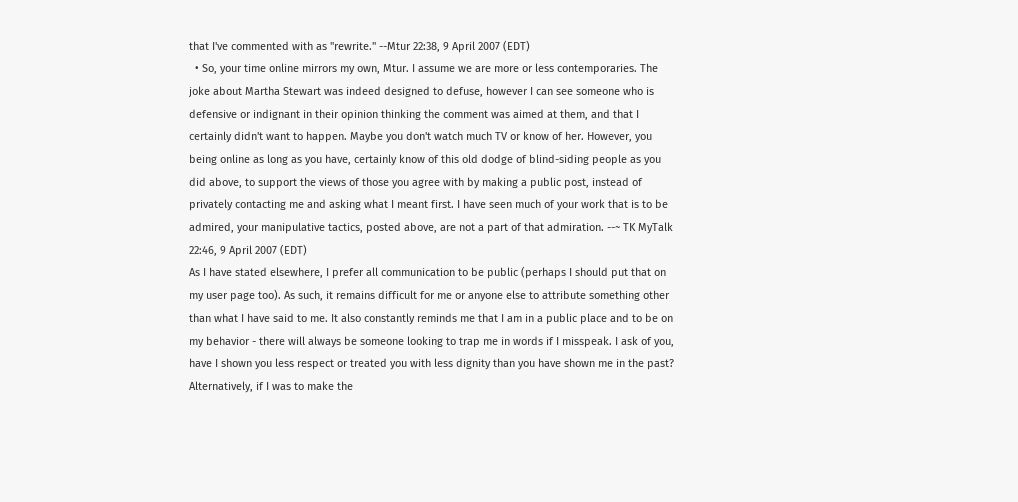that I've commented with as "rewrite." --Mtur 22:38, 9 April 2007 (EDT)
  • So, your time online mirrors my own, Mtur. I assume we are more or less contemporaries. The joke about Martha Stewart was indeed designed to defuse, however I can see someone who is defensive or indignant in their opinion thinking the comment was aimed at them, and that I certainly didn't want to happen. Maybe you don't watch much TV or know of her. However, you being online as long as you have, certainly know of this old dodge of blind-siding people as you did above, to support the views of those you agree with by making a public post, instead of privately contacting me and asking what I meant first. I have seen much of your work that is to be admired, your manipulative tactics, posted above, are not a part of that admiration. --~ TK MyTalk 22:46, 9 April 2007 (EDT)
As I have stated elsewhere, I prefer all communication to be public (perhaps I should put that on my user page too). As such, it remains difficult for me or anyone else to attribute something other than what I have said to me. It also constantly reminds me that I am in a public place and to be on my behavior - there will always be someone looking to trap me in words if I misspeak. I ask of you, have I shown you less respect or treated you with less dignity than you have shown me in the past? Alternatively, if I was to make the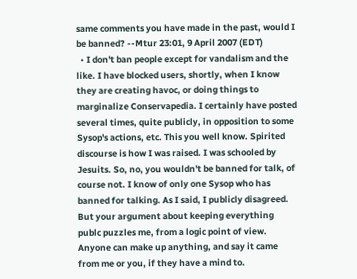same comments you have made in the past, would I be banned? --Mtur 23:01, 9 April 2007 (EDT)
  • I don't ban people except for vandalism and the like. I have blocked users, shortly, when I know they are creating havoc, or doing things to marginalize Conservapedia. I certainly have posted several times, quite publicly, in opposition to some Sysop's actions, etc. This you well know. Spirited discourse is how I was raised. I was schooled by Jesuits. So, no, you wouldn't be banned for talk, of course not. I know of only one Sysop who has banned for talking. As I said, I publicly disagreed. But your argument about keeping everything publc puzzles me, from a logic point of view. Anyone can make up anything, and say it came from me or you, if they have a mind to.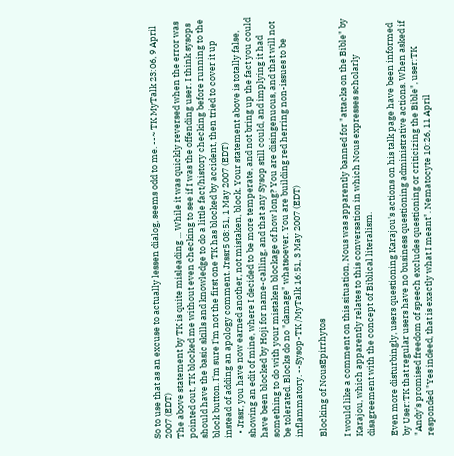So to use that as an excuse to actually lessen dialog, seems odd to me. --~ TK MyTalk 23:06, 9 April 2007 (EDT)
The above statement by TK is quite misleading ... While it was quickly reversed when the error was pointed out, TK blocked me without even checking to see if I was the offending user. I think sysops should have the basic skills and knowledge to do a little fact/history checking before running to the block button. I'm sure I'm not the first one TK has blocked by accident, then tried to cover it up instead of adding an apology comment. Jrssr5 08:51, 1 May 2007 (EDT)
  • Jrssr, you have now earned another, not mistaken, block. Your statement above is totally false, showing an edit of mine, where I decided to be more temperate, and not bring up the fact you could have been blocked by Hoji for name-calling, and that any Sysop still could, and implying it had something to do with your mistaken blockage of how long? You are disingenuous, and that will not be tolerated. Blocks do no "damage" whatsoever. You are building red herring non-issues to be inflammatory. --Sysop-TK /MyTalk 16:51, 3 May 2007 (EDT)

Blocking of NousEpirrhytos

I would like a comment on this situation, Nous was apparently banned for "attacks on the Bible" by Karajou, which apparently relates to this conversation in which Nous expresses scholarly disagreement with the concept of Biblical literalism.

Even more disturbingly, users questioning Karajou's actions on his talk page have been informed by User:TK that regular users have no business questioning administrative actions. When asked if "Andy's promised freedom of speech excludes questioning or criticizing the Bible", user:TK responded "Yes indeed, that is exactly what I meant". Nematocyte 10:26, 11 April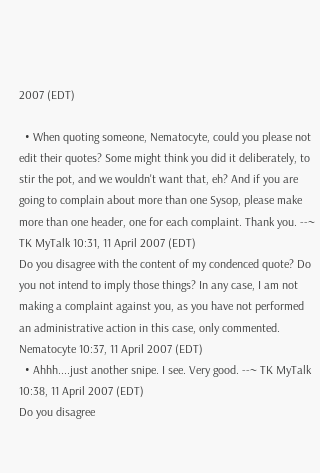2007 (EDT)

  • When quoting someone, Nematocyte, could you please not edit their quotes? Some might think you did it deliberately, to stir the pot, and we wouldn't want that, eh? And if you are going to complain about more than one Sysop, please make more than one header, one for each complaint. Thank you. --~ TK MyTalk 10:31, 11 April 2007 (EDT)
Do you disagree with the content of my condenced quote? Do you not intend to imply those things? In any case, I am not making a complaint against you, as you have not performed an administrative action in this case, only commented. Nematocyte 10:37, 11 April 2007 (EDT)
  • Ahhh....just another snipe. I see. Very good. --~ TK MyTalk 10:38, 11 April 2007 (EDT)
Do you disagree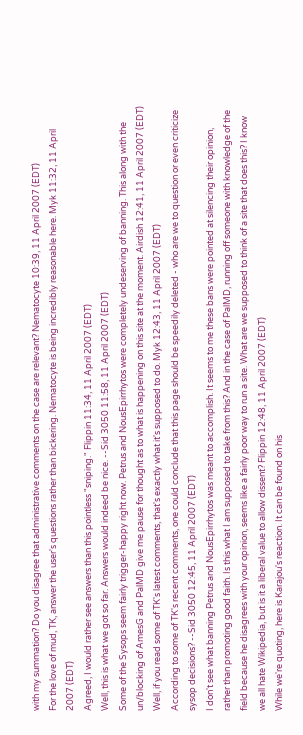with my summation? Do you disagree that administrative comments on the case are relevant? Nematocyte 10:39, 11 April 2007 (EDT)
For the love of mud, TK, answer the user's questions rather than bickering. Nematocyte is being incredibly reasonable here. Myk 11:32, 11 April 2007 (EDT)
Agreed, I would rather see answers than this pointless "sniping." Flippin 11:34, 11 April 2007 (EDT)
Well, this is what we got so far. Answers would indeed be nice. --Sid 3050 11:58, 11 April 2007 (EDT)
Some of the Sysops seem fairly trigger-happy right now. Petrus and NousEpirrhytos were completely undeserving of banning. This along with the un/blocking of AmesG and PalMD give me pause for thought as to what is happening on this site at the moment. Airdish 12:41, 11 April 2007 (EDT)
Well, if you read some of TK's latest comments, that's exactly what it's supposed to do. Myk 12:43, 11 April 2007 (EDT)
According to some of TK's recent comments, one could conclude that this page should be speedily deleted - who are we to question or even criticize sysop decisions? --Sid 3050 12:45, 11 April 2007 (EDT)
I don't see what banning Petrus and NousEpirrhytos was meant to accomplish. It seems to me these bans were pointed at silencing their opinion, rather than promoting good faith. Is this what I am supposed to take from this? And in the case of PalMD, running off someone with knowledge of the field because he disagrees with your opinion, seems like a fairly poor way to run a site. What are we supposed to think of a site that does this? I know we all hate Wikipedia, but is it a liberal value to allow dissent? Flippin 12:48, 11 April 2007 (EDT)
While we're quoting, here is Karajou's reaction. It can be found on his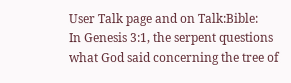User Talk page and on Talk:Bible:
In Genesis 3:1, the serpent questions what God said concerning the tree of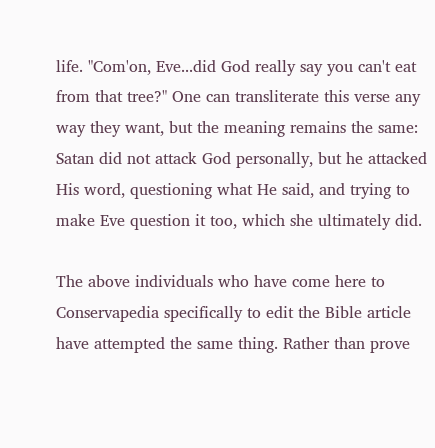life. "Com'on, Eve...did God really say you can't eat from that tree?" One can transliterate this verse any way they want, but the meaning remains the same: Satan did not attack God personally, but he attacked His word, questioning what He said, and trying to make Eve question it too, which she ultimately did.

The above individuals who have come here to Conservapedia specifically to edit the Bible article have attempted the same thing. Rather than prove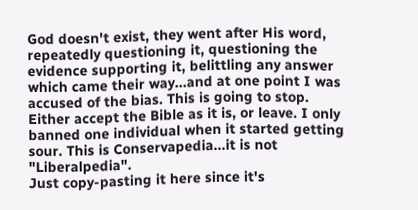God doesn't exist, they went after His word, repeatedly questioning it, questioning the evidence supporting it, belittling any answer which came their way...and at one point I was accused of the bias. This is going to stop. Either accept the Bible as it is, or leave. I only banned one individual when it started getting sour. This is Conservapedia...it is not "Liberalpedia".
Just copy-pasting it here since it's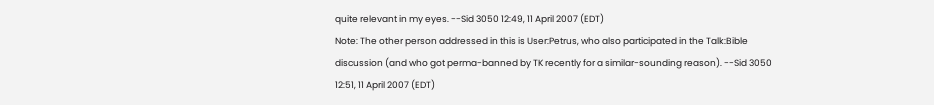quite relevant in my eyes. --Sid 3050 12:49, 11 April 2007 (EDT)
Note: The other person addressed in this is User:Petrus, who also participated in the Talk:Bible discussion (and who got perma-banned by TK recently for a similar-sounding reason). --Sid 3050 12:51, 11 April 2007 (EDT)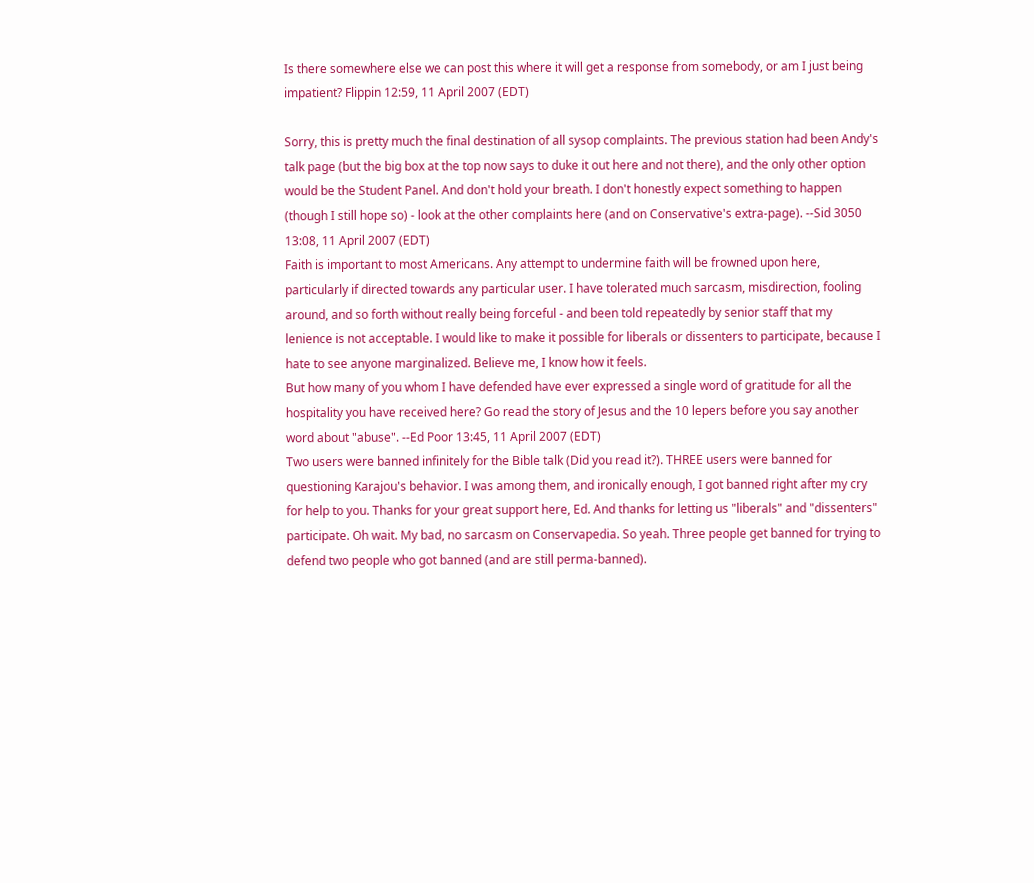Is there somewhere else we can post this where it will get a response from somebody, or am I just being impatient? Flippin 12:59, 11 April 2007 (EDT)

Sorry, this is pretty much the final destination of all sysop complaints. The previous station had been Andy's talk page (but the big box at the top now says to duke it out here and not there), and the only other option would be the Student Panel. And don't hold your breath. I don't honestly expect something to happen (though I still hope so) - look at the other complaints here (and on Conservative's extra-page). --Sid 3050 13:08, 11 April 2007 (EDT)
Faith is important to most Americans. Any attempt to undermine faith will be frowned upon here, particularly if directed towards any particular user. I have tolerated much sarcasm, misdirection, fooling around, and so forth without really being forceful - and been told repeatedly by senior staff that my lenience is not acceptable. I would like to make it possible for liberals or dissenters to participate, because I hate to see anyone marginalized. Believe me, I know how it feels.
But how many of you whom I have defended have ever expressed a single word of gratitude for all the hospitality you have received here? Go read the story of Jesus and the 10 lepers before you say another word about "abuse". --Ed Poor 13:45, 11 April 2007 (EDT)
Two users were banned infinitely for the Bible talk (Did you read it?). THREE users were banned for questioning Karajou's behavior. I was among them, and ironically enough, I got banned right after my cry for help to you. Thanks for your great support here, Ed. And thanks for letting us "liberals" and "dissenters" participate. Oh wait. My bad, no sarcasm on Conservapedia. So yeah. Three people get banned for trying to defend two people who got banned (and are still perma-banned).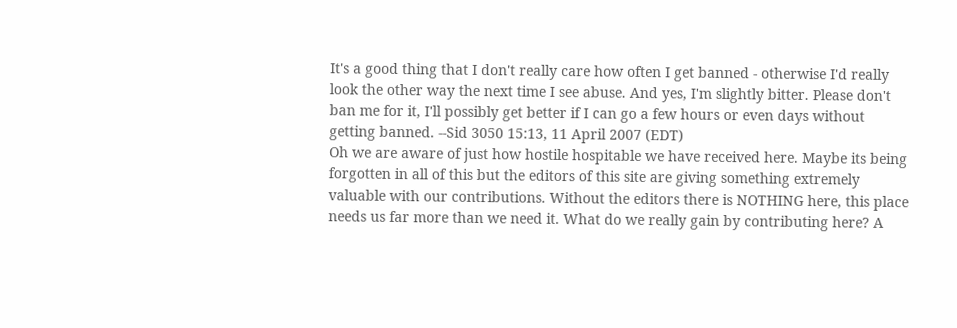It's a good thing that I don't really care how often I get banned - otherwise I'd really look the other way the next time I see abuse. And yes, I'm slightly bitter. Please don't ban me for it, I'll possibly get better if I can go a few hours or even days without getting banned. --Sid 3050 15:13, 11 April 2007 (EDT)
Oh we are aware of just how hostile hospitable we have received here. Maybe its being forgotten in all of this but the editors of this site are giving something extremely valuable with our contributions. Without the editors there is NOTHING here, this place needs us far more than we need it. What do we really gain by contributing here? A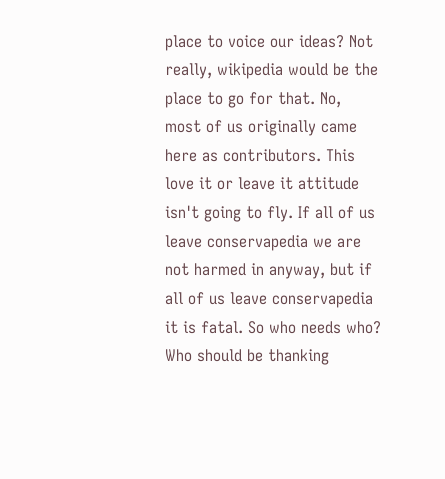place to voice our ideas? Not really, wikipedia would be the place to go for that. No, most of us originally came here as contributors. This love it or leave it attitude isn't going to fly. If all of us leave conservapedia we are not harmed in anyway, but if all of us leave conservapedia it is fatal. So who needs who? Who should be thanking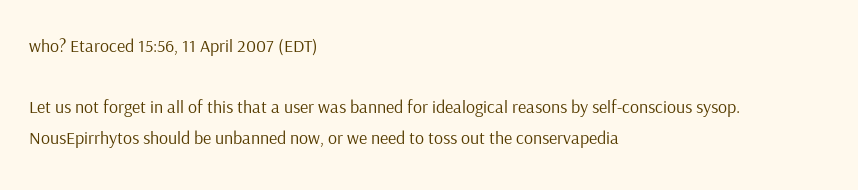who? Etaroced 15:56, 11 April 2007 (EDT)

Let us not forget in all of this that a user was banned for idealogical reasons by self-conscious sysop. NousEpirrhytos should be unbanned now, or we need to toss out the conservapedia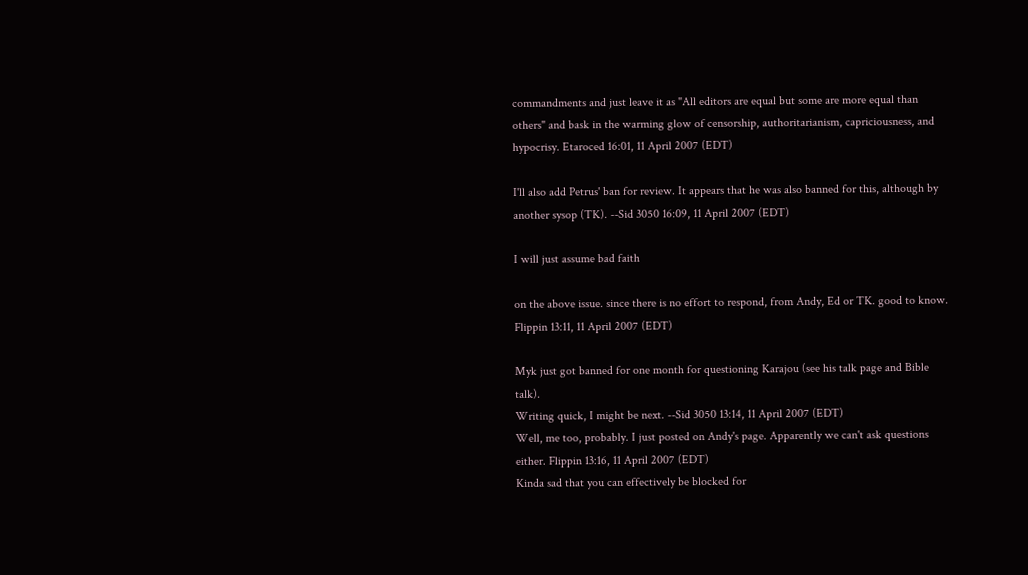commandments and just leave it as "All editors are equal but some are more equal than others" and bask in the warming glow of censorship, authoritarianism, capriciousness, and hypocrisy. Etaroced 16:01, 11 April 2007 (EDT)

I'll also add Petrus' ban for review. It appears that he was also banned for this, although by another sysop (TK). --Sid 3050 16:09, 11 April 2007 (EDT)

I will just assume bad faith

on the above issue. since there is no effort to respond, from Andy, Ed or TK. good to know. Flippin 13:11, 11 April 2007 (EDT)

Myk just got banned for one month for questioning Karajou (see his talk page and Bible talk).
Writing quick, I might be next. --Sid 3050 13:14, 11 April 2007 (EDT)
Well, me too, probably. I just posted on Andy's page. Apparently we can't ask questions either. Flippin 13:16, 11 April 2007 (EDT)
Kinda sad that you can effectively be blocked for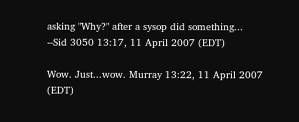asking "Why?" after a sysop did something... --Sid 3050 13:17, 11 April 2007 (EDT)

Wow. Just...wow. Murray 13:22, 11 April 2007 (EDT)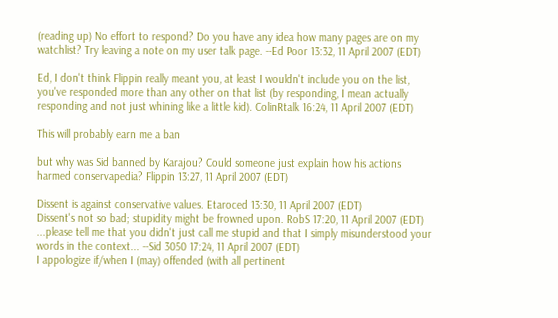(reading up) No effort to respond? Do you have any idea how many pages are on my watchlist? Try leaving a note on my user talk page. --Ed Poor 13:32, 11 April 2007 (EDT)

Ed, I don't think Flippin really meant you, at least I wouldn't include you on the list, you've responded more than any other on that list (by responding, I mean actually responding and not just whining like a little kid). ColinRtalk 16:24, 11 April 2007 (EDT)

This will probably earn me a ban

but why was Sid banned by Karajou? Could someone just explain how his actions harmed conservapedia? Flippin 13:27, 11 April 2007 (EDT)

Dissent is against conservative values. Etaroced 13:30, 11 April 2007 (EDT)
Dissent's not so bad; stupidity might be frowned upon. RobS 17:20, 11 April 2007 (EDT)
...please tell me that you didn't just call me stupid and that I simply misunderstood your words in the context... --Sid 3050 17:24, 11 April 2007 (EDT)
I appologize if/when I (may) offended (with all pertinent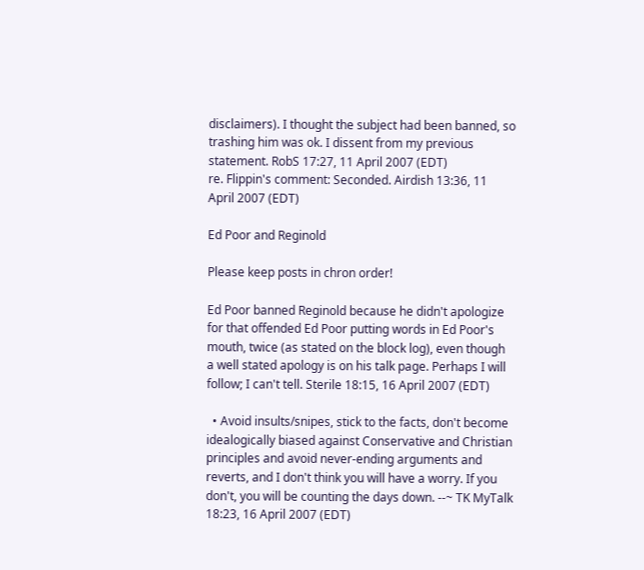disclaimers). I thought the subject had been banned, so trashing him was ok. I dissent from my previous statement. RobS 17:27, 11 April 2007 (EDT)
re. Flippin's comment: Seconded. Airdish 13:36, 11 April 2007 (EDT)

Ed Poor and Reginold

Please keep posts in chron order!

Ed Poor banned Reginold because he didn't apologize for that offended Ed Poor putting words in Ed Poor's mouth, twice (as stated on the block log), even though a well stated apology is on his talk page. Perhaps I will follow; I can't tell. Sterile 18:15, 16 April 2007 (EDT)

  • Avoid insults/snipes, stick to the facts, don't become idealogically biased against Conservative and Christian principles and avoid never-ending arguments and reverts, and I don't think you will have a worry. If you don't, you will be counting the days down. --~ TK MyTalk 18:23, 16 April 2007 (EDT)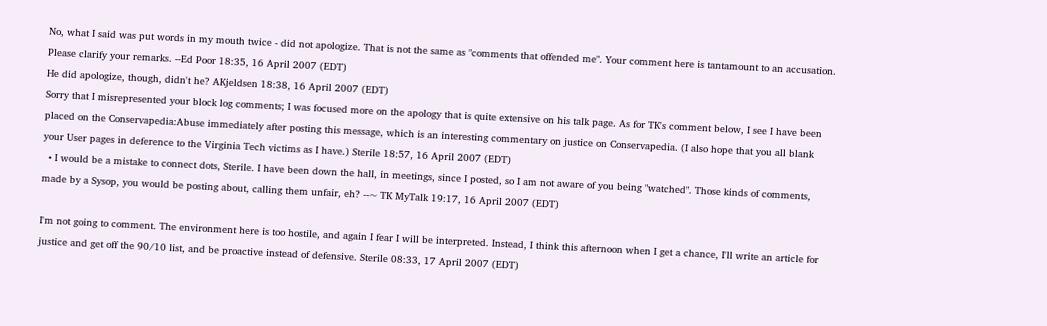No, what I said was put words in my mouth twice - did not apologize. That is not the same as "comments that offended me". Your comment here is tantamount to an accusation. Please clarify your remarks. --Ed Poor 18:35, 16 April 2007 (EDT)
He did apologize, though, didn't he? AKjeldsen 18:38, 16 April 2007 (EDT)
Sorry that I misrepresented your block log comments; I was focused more on the apology that is quite extensive on his talk page. As for TK's comment below, I see I have been placed on the Conservapedia:Abuse immediately after posting this message, which is an interesting commentary on justice on Conservapedia. (I also hope that you all blank your User pages in deference to the Virginia Tech victims as I have.) Sterile 18:57, 16 April 2007 (EDT)
  • I would be a mistake to connect dots, Sterile. I have been down the hall, in meetings, since I posted, so I am not aware of you being "watched". Those kinds of comments, made by a Sysop, you would be posting about, calling them unfair, eh? --~ TK MyTalk 19:17, 16 April 2007 (EDT)

I'm not going to comment. The environment here is too hostile, and again I fear I will be interpreted. Instead, I think this afternoon when I get a chance, I'll write an article for justice and get off the 90/10 list, and be proactive instead of defensive. Sterile 08:33, 17 April 2007 (EDT)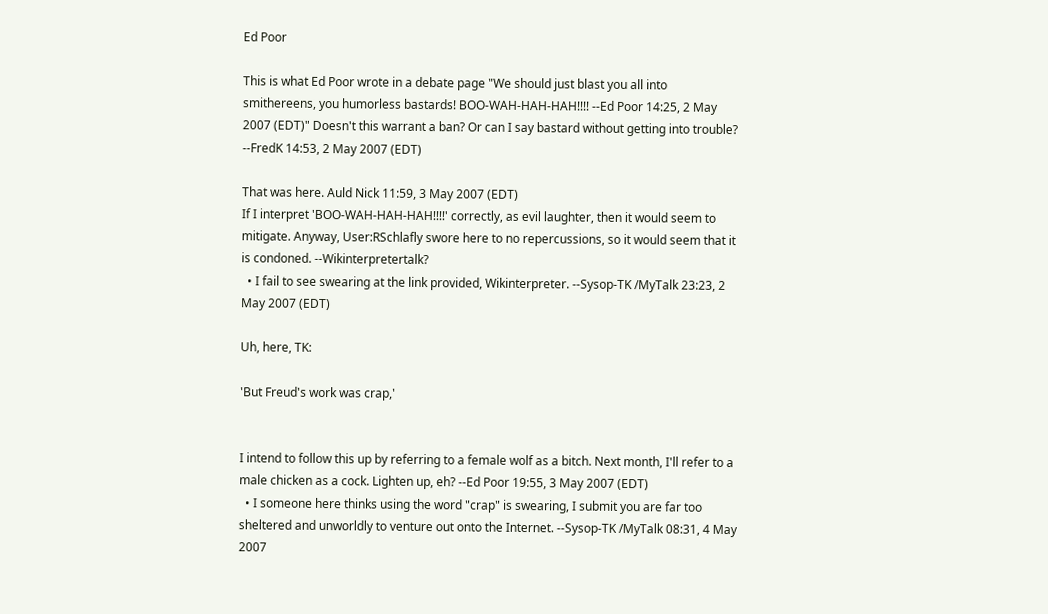Ed Poor

This is what Ed Poor wrote in a debate page "We should just blast you all into smithereens, you humorless bastards! BOO-WAH-HAH-HAH!!!! --Ed Poor 14:25, 2 May 2007 (EDT)" Doesn't this warrant a ban? Or can I say bastard without getting into trouble? --FredK 14:53, 2 May 2007 (EDT)

That was here. Auld Nick 11:59, 3 May 2007 (EDT)
If I interpret 'BOO-WAH-HAH-HAH!!!!' correctly, as evil laughter, then it would seem to mitigate. Anyway, User:RSchlafly swore here to no repercussions, so it would seem that it is condoned. --Wikinterpretertalk?
  • I fail to see swearing at the link provided, Wikinterpreter. --Sysop-TK /MyTalk 23:23, 2 May 2007 (EDT)

Uh, here, TK:

'But Freud's work was crap,'


I intend to follow this up by referring to a female wolf as a bitch. Next month, I'll refer to a male chicken as a cock. Lighten up, eh? --Ed Poor 19:55, 3 May 2007 (EDT)
  • I someone here thinks using the word "crap" is swearing, I submit you are far too sheltered and unworldly to venture out onto the Internet. --Sysop-TK /MyTalk 08:31, 4 May 2007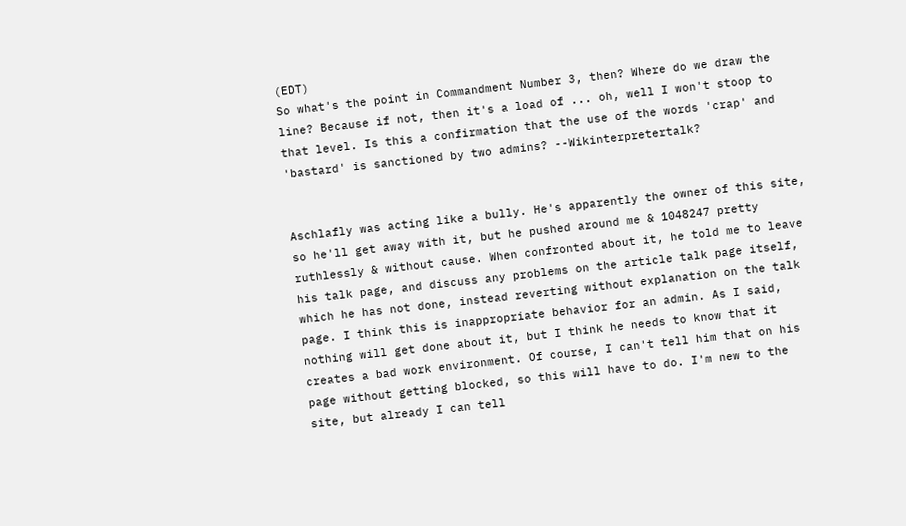(EDT)
So what's the point in Commandment Number 3, then? Where do we draw the line? Because if not, then it's a load of ... oh, well I won't stoop to that level. Is this a confirmation that the use of the words 'crap' and 'bastard' is sanctioned by two admins? --Wikinterpretertalk?


Aschlafly was acting like a bully. He's apparently the owner of this site, so he'll get away with it, but he pushed around me & 1048247 pretty ruthlessly & without cause. When confronted about it, he told me to leave his talk page, and discuss any problems on the article talk page itself, which he has not done, instead reverting without explanation on the talk page. I think this is inappropriate behavior for an admin. As I said, nothing will get done about it, but I think he needs to know that it creates a bad work environment. Of course, I can't tell him that on his page without getting blocked, so this will have to do. I'm new to the site, but already I can tell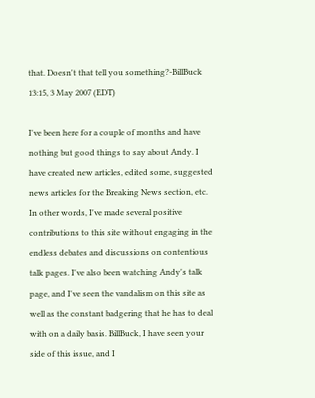that. Doesn't that tell you something?-BillBuck 13:15, 3 May 2007 (EDT)

I've been here for a couple of months and have nothing but good things to say about Andy. I have created new articles, edited some, suggested news articles for the Breaking News section, etc. In other words, I've made several positive contributions to this site without engaging in the endless debates and discussions on contentious talk pages. I've also been watching Andy's talk page, and I've seen the vandalism on this site as well as the constant badgering that he has to deal with on a daily basis. BillBuck, I have seen your side of this issue, and I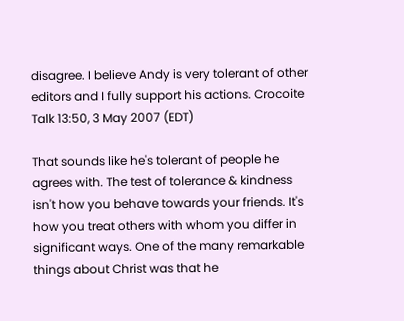disagree. I believe Andy is very tolerant of other editors and I fully support his actions. Crocoite Talk 13:50, 3 May 2007 (EDT)

That sounds like he's tolerant of people he agrees with. The test of tolerance & kindness isn't how you behave towards your friends. It's how you treat others with whom you differ in significant ways. One of the many remarkable things about Christ was that he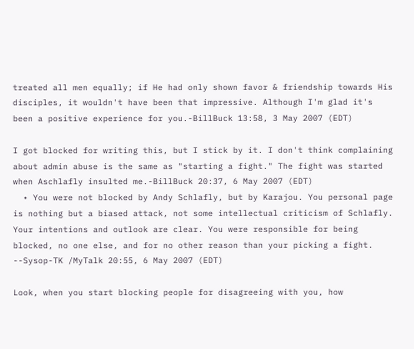treated all men equally; if He had only shown favor & friendship towards His disciples, it wouldn't have been that impressive. Although I'm glad it's been a positive experience for you.-BillBuck 13:58, 3 May 2007 (EDT)

I got blocked for writing this, but I stick by it. I don't think complaining about admin abuse is the same as "starting a fight." The fight was started when Aschlafly insulted me.-BillBuck 20:37, 6 May 2007 (EDT)
  • You were not blocked by Andy Schlafly, but by Karajou. You personal page is nothing but a biased attack, not some intellectual criticism of Schlafly. Your intentions and outlook are clear. You were responsible for being blocked, no one else, and for no other reason than your picking a fight. --Sysop-TK /MyTalk 20:55, 6 May 2007 (EDT)

Look, when you start blocking people for disagreeing with you, how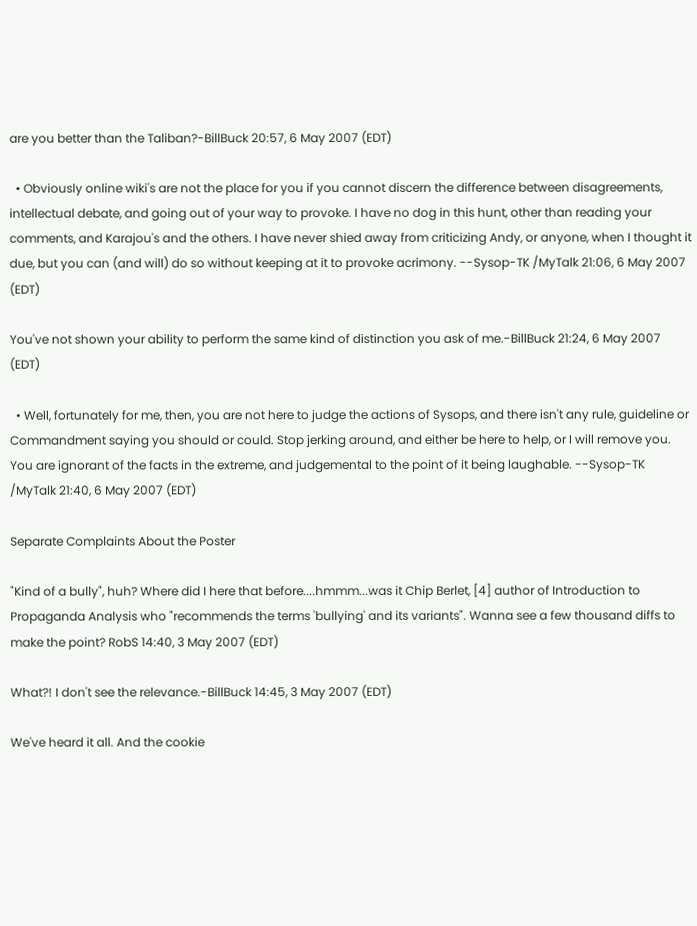are you better than the Taliban?-BillBuck 20:57, 6 May 2007 (EDT)

  • Obviously online wiki's are not the place for you if you cannot discern the difference between disagreements, intellectual debate, and going out of your way to provoke. I have no dog in this hunt, other than reading your comments, and Karajou's and the others. I have never shied away from criticizing Andy, or anyone, when I thought it due, but you can (and will) do so without keeping at it to provoke acrimony. --Sysop-TK /MyTalk 21:06, 6 May 2007 (EDT)

You've not shown your ability to perform the same kind of distinction you ask of me.-BillBuck 21:24, 6 May 2007 (EDT)

  • Well, fortunately for me, then, you are not here to judge the actions of Sysops, and there isn't any rule, guideline or Commandment saying you should or could. Stop jerking around, and either be here to help, or I will remove you. You are ignorant of the facts in the extreme, and judgemental to the point of it being laughable. --Sysop-TK /MyTalk 21:40, 6 May 2007 (EDT)

Separate Complaints About the Poster

"Kind of a bully", huh? Where did I here that before....hmmm...was it Chip Berlet, [4] author of Introduction to Propaganda Analysis who "recommends the terms 'bullying' and its variants". Wanna see a few thousand diffs to make the point? RobS 14:40, 3 May 2007 (EDT)

What?! I don't see the relevance.-BillBuck 14:45, 3 May 2007 (EDT)

We've heard it all. And the cookie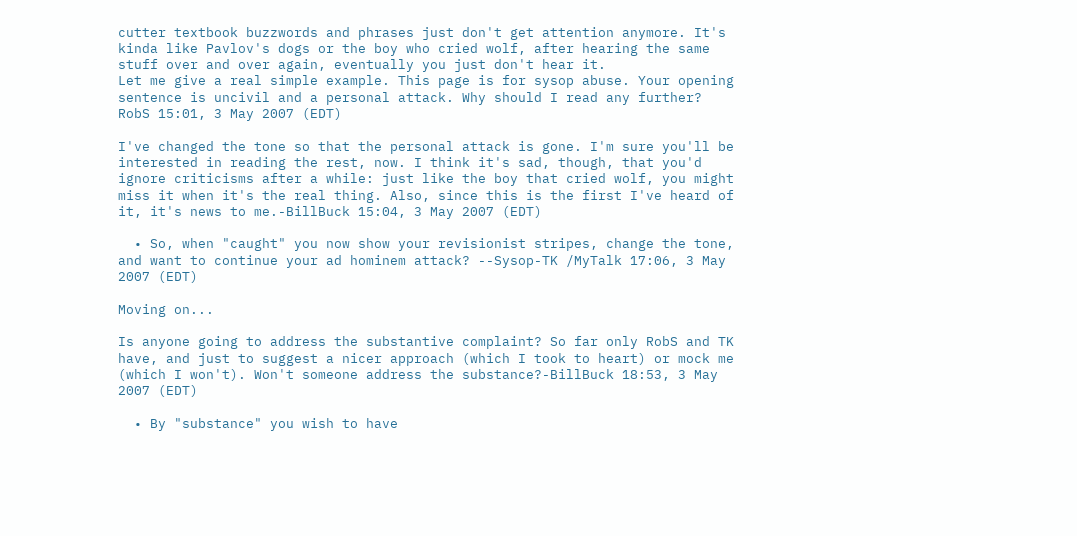cutter textbook buzzwords and phrases just don't get attention anymore. It's kinda like Pavlov's dogs or the boy who cried wolf, after hearing the same stuff over and over again, eventually you just don't hear it.
Let me give a real simple example. This page is for sysop abuse. Your opening sentence is uncivil and a personal attack. Why should I read any further? RobS 15:01, 3 May 2007 (EDT)

I've changed the tone so that the personal attack is gone. I'm sure you'll be interested in reading the rest, now. I think it's sad, though, that you'd ignore criticisms after a while: just like the boy that cried wolf, you might miss it when it's the real thing. Also, since this is the first I've heard of it, it's news to me.-BillBuck 15:04, 3 May 2007 (EDT)

  • So, when "caught" you now show your revisionist stripes, change the tone, and want to continue your ad hominem attack? --Sysop-TK /MyTalk 17:06, 3 May 2007 (EDT)

Moving on...

Is anyone going to address the substantive complaint? So far only RobS and TK have, and just to suggest a nicer approach (which I took to heart) or mock me (which I won't). Won't someone address the substance?-BillBuck 18:53, 3 May 2007 (EDT)

  • By "substance" you wish to have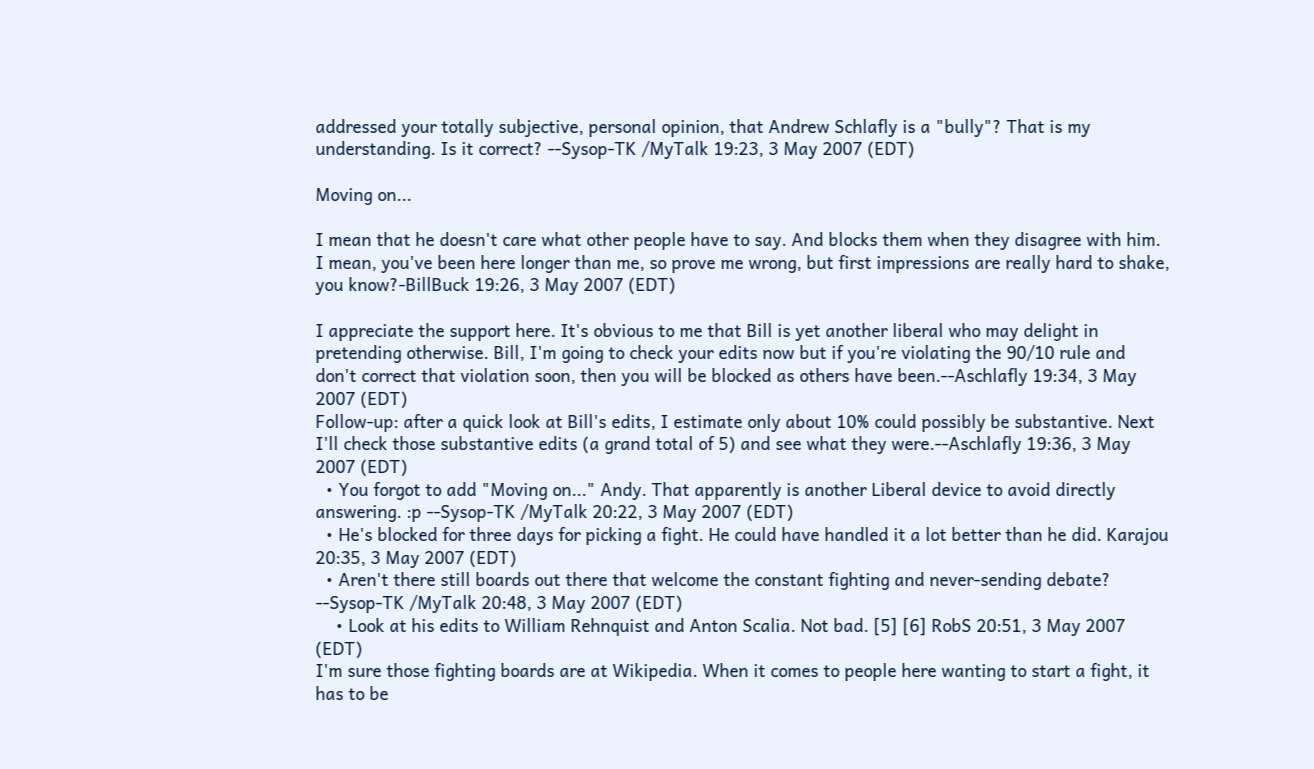addressed your totally subjective, personal opinion, that Andrew Schlafly is a "bully"? That is my understanding. Is it correct? --Sysop-TK /MyTalk 19:23, 3 May 2007 (EDT)

Moving on...

I mean that he doesn't care what other people have to say. And blocks them when they disagree with him. I mean, you've been here longer than me, so prove me wrong, but first impressions are really hard to shake, you know?-BillBuck 19:26, 3 May 2007 (EDT)

I appreciate the support here. It's obvious to me that Bill is yet another liberal who may delight in pretending otherwise. Bill, I'm going to check your edits now but if you're violating the 90/10 rule and don't correct that violation soon, then you will be blocked as others have been.--Aschlafly 19:34, 3 May 2007 (EDT)
Follow-up: after a quick look at Bill's edits, I estimate only about 10% could possibly be substantive. Next I'll check those substantive edits (a grand total of 5) and see what they were.--Aschlafly 19:36, 3 May 2007 (EDT)
  • You forgot to add "Moving on..." Andy. That apparently is another Liberal device to avoid directly answering. :p --Sysop-TK /MyTalk 20:22, 3 May 2007 (EDT)
  • He's blocked for three days for picking a fight. He could have handled it a lot better than he did. Karajou 20:35, 3 May 2007 (EDT)
  • Aren't there still boards out there that welcome the constant fighting and never-sending debate? --Sysop-TK /MyTalk 20:48, 3 May 2007 (EDT)
    • Look at his edits to William Rehnquist and Anton Scalia. Not bad. [5] [6] RobS 20:51, 3 May 2007 (EDT)
I'm sure those fighting boards are at Wikipedia. When it comes to people here wanting to start a fight, it has to be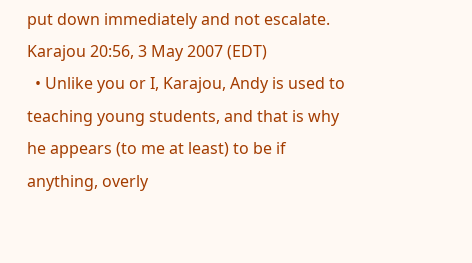put down immediately and not escalate. Karajou 20:56, 3 May 2007 (EDT)
  • Unlike you or I, Karajou, Andy is used to teaching young students, and that is why he appears (to me at least) to be if anything, overly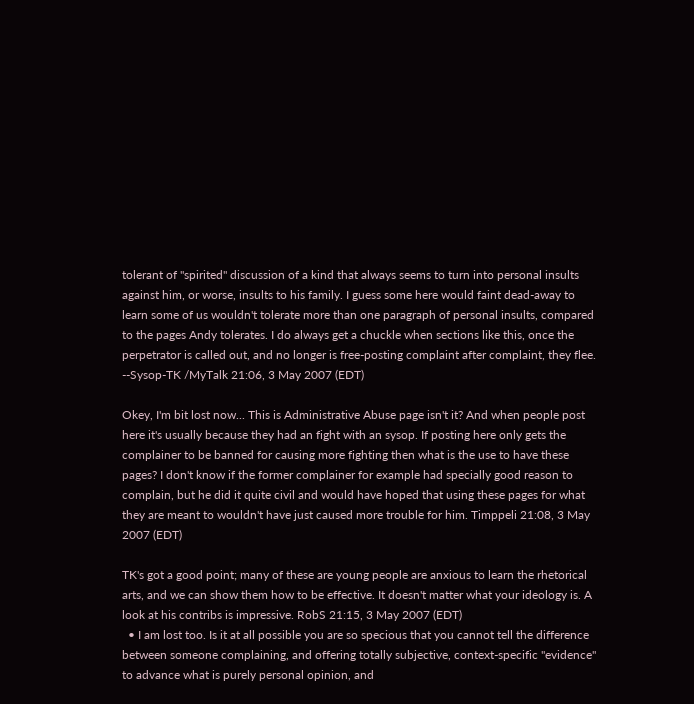tolerant of "spirited" discussion of a kind that always seems to turn into personal insults against him, or worse, insults to his family. I guess some here would faint dead-away to learn some of us wouldn't tolerate more than one paragraph of personal insults, compared to the pages Andy tolerates. I do always get a chuckle when sections like this, once the perpetrator is called out, and no longer is free-posting complaint after complaint, they flee. --Sysop-TK /MyTalk 21:06, 3 May 2007 (EDT)

Okey, I'm bit lost now... This is Administrative Abuse page isn't it? And when people post here it's usually because they had an fight with an sysop. If posting here only gets the complainer to be banned for causing more fighting then what is the use to have these pages? I don't know if the former complainer for example had specially good reason to complain, but he did it quite civil and would have hoped that using these pages for what they are meant to wouldn't have just caused more trouble for him. Timppeli 21:08, 3 May 2007 (EDT)

TK's got a good point; many of these are young people are anxious to learn the rhetorical arts, and we can show them how to be effective. It doesn't matter what your ideology is. A look at his contribs is impressive. RobS 21:15, 3 May 2007 (EDT)
  • I am lost too. Is it at all possible you are so specious that you cannot tell the difference between someone complaining, and offering totally subjective, context-specific "evidence" to advance what is purely personal opinion, and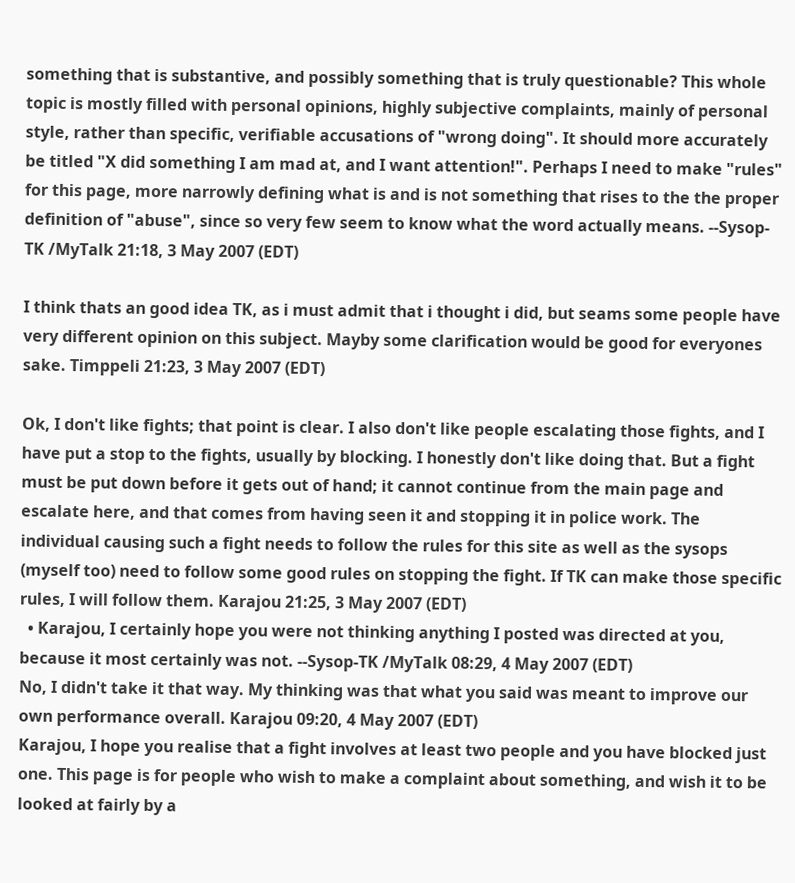something that is substantive, and possibly something that is truly questionable? This whole topic is mostly filled with personal opinions, highly subjective complaints, mainly of personal style, rather than specific, verifiable accusations of "wrong doing". It should more accurately be titled "X did something I am mad at, and I want attention!". Perhaps I need to make "rules" for this page, more narrowly defining what is and is not something that rises to the the proper definition of "abuse", since so very few seem to know what the word actually means. --Sysop-TK /MyTalk 21:18, 3 May 2007 (EDT)

I think thats an good idea TK, as i must admit that i thought i did, but seams some people have very different opinion on this subject. Mayby some clarification would be good for everyones sake. Timppeli 21:23, 3 May 2007 (EDT)

Ok, I don't like fights; that point is clear. I also don't like people escalating those fights, and I have put a stop to the fights, usually by blocking. I honestly don't like doing that. But a fight must be put down before it gets out of hand; it cannot continue from the main page and escalate here, and that comes from having seen it and stopping it in police work. The individual causing such a fight needs to follow the rules for this site as well as the sysops (myself too) need to follow some good rules on stopping the fight. If TK can make those specific rules, I will follow them. Karajou 21:25, 3 May 2007 (EDT)
  • Karajou, I certainly hope you were not thinking anything I posted was directed at you, because it most certainly was not. --Sysop-TK /MyTalk 08:29, 4 May 2007 (EDT)
No, I didn't take it that way. My thinking was that what you said was meant to improve our own performance overall. Karajou 09:20, 4 May 2007 (EDT)
Karajou, I hope you realise that a fight involves at least two people and you have blocked just one. This page is for people who wish to make a complaint about something, and wish it to be looked at fairly by a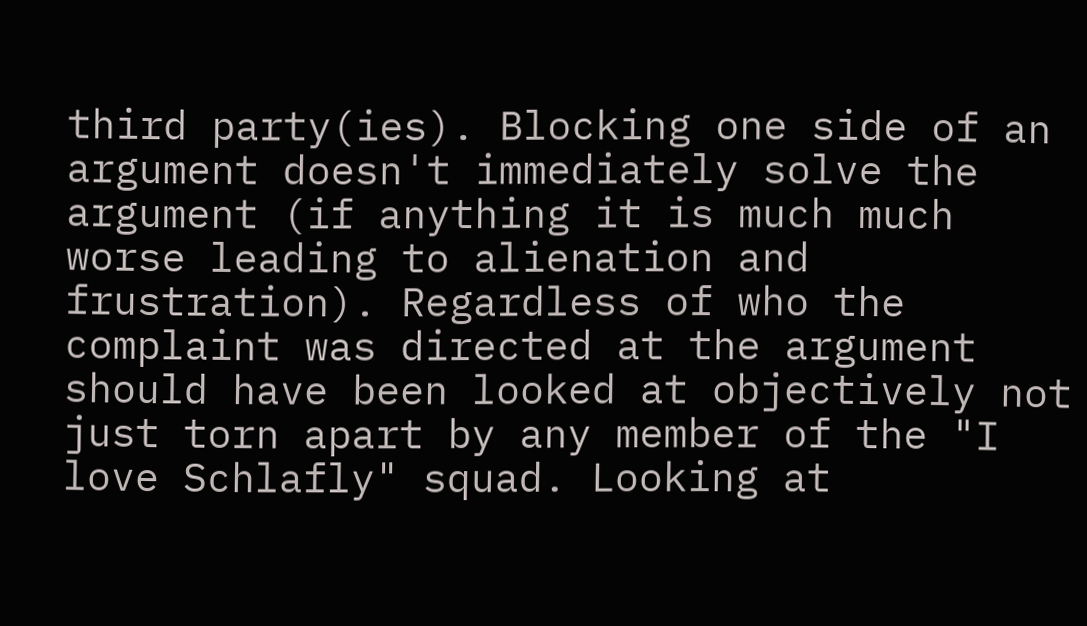third party(ies). Blocking one side of an argument doesn't immediately solve the argument (if anything it is much much worse leading to alienation and frustration). Regardless of who the complaint was directed at the argument should have been looked at objectively not just torn apart by any member of the "I love Schlafly" squad. Looking at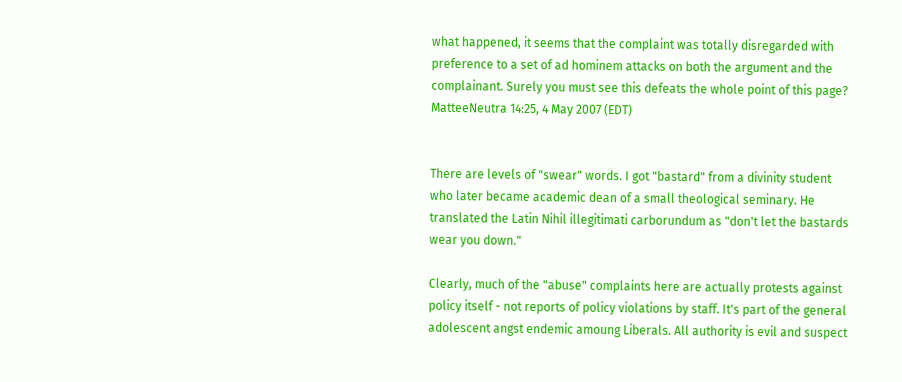what happened, it seems that the complaint was totally disregarded with preference to a set of ad hominem attacks on both the argument and the complainant. Surely you must see this defeats the whole point of this page? MatteeNeutra 14:25, 4 May 2007 (EDT)


There are levels of "swear" words. I got "bastard" from a divinity student who later became academic dean of a small theological seminary. He translated the Latin Nihil illegitimati carborundum as "don't let the bastards wear you down."

Clearly, much of the "abuse" complaints here are actually protests against policy itself - not reports of policy violations by staff. It's part of the general adolescent angst endemic amoung Liberals. All authority is evil and suspect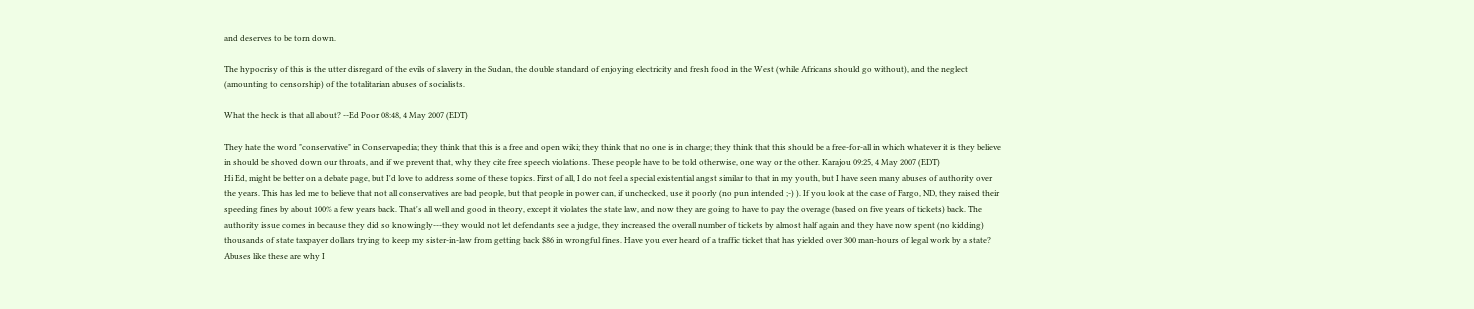and deserves to be torn down.

The hypocrisy of this is the utter disregard of the evils of slavery in the Sudan, the double standard of enjoying electricity and fresh food in the West (while Africans should go without), and the neglect (amounting to censorship) of the totalitarian abuses of socialists.

What the heck is that all about? --Ed Poor 08:48, 4 May 2007 (EDT)

They hate the word "conservative" in Conservapedia; they think that this is a free and open wiki; they think that no one is in charge; they think that this should be a free-for-all in which whatever it is they believe in should be shoved down our throats, and if we prevent that, why they cite free speech violations. These people have to be told otherwise, one way or the other. Karajou 09:25, 4 May 2007 (EDT)
Hi Ed, might be better on a debate page, but I'd love to address some of these topics. First of all, I do not feel a special existential angst similar to that in my youth, but I have seen many abuses of authority over the years. This has led me to believe that not all conservatives are bad people, but that people in power can, if unchecked, use it poorly (no pun intended ;-) ). If you look at the case of Fargo, ND, they raised their speeding fines by about 100% a few years back. That's all well and good in theory, except it violates the state law, and now they are going to have to pay the overage (based on five years of tickets) back. The authority issue comes in because they did so knowingly---they would not let defendants see a judge, they increased the overall number of tickets by almost half again and they have now spent (no kidding) thousands of state taxpayer dollars trying to keep my sister-in-law from getting back $86 in wrongful fines. Have you ever heard of a traffic ticket that has yielded over 300 man-hours of legal work by a state?
Abuses like these are why I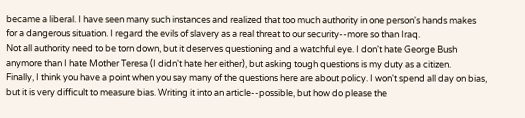became a liberal. I have seen many such instances and realized that too much authority in one person's hands makes for a dangerous situation. I regard the evils of slavery as a real threat to our security--more so than Iraq.
Not all authority need to be torn down, but it deserves questioning and a watchful eye. I don't hate George Bush anymore than I hate Mother Teresa (I didn't hate her either), but asking tough questions is my duty as a citizen.
Finally, I think you have a point when you say many of the questions here are about policy. I won't spend all day on bias, but it is very difficult to measure bias. Writing it into an article--possible, but how do please the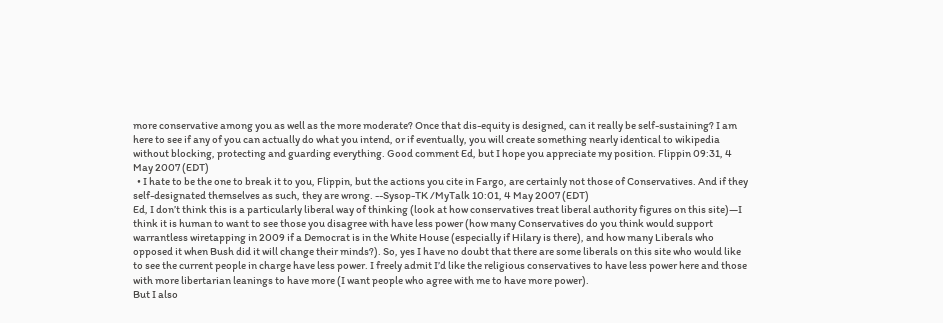more conservative among you as well as the more moderate? Once that dis-equity is designed, can it really be self-sustaining? I am here to see if any of you can actually do what you intend, or if eventually, you will create something nearly identical to wikipedia without blocking, protecting and guarding everything. Good comment Ed, but I hope you appreciate my position. Flippin 09:31, 4 May 2007 (EDT)
  • I hate to be the one to break it to you, Flippin, but the actions you cite in Fargo, are certainly not those of Conservatives. And if they self-designated themselves as such, they are wrong. --Sysop-TK /MyTalk 10:01, 4 May 2007 (EDT)
Ed, I don’t think this is a particularly liberal way of thinking (look at how conservatives treat liberal authority figures on this site)—I think it is human to want to see those you disagree with have less power (how many Conservatives do you think would support warrantless wiretapping in 2009 if a Democrat is in the White House (especially if Hilary is there), and how many Liberals who opposed it when Bush did it will change their minds?). So, yes I have no doubt that there are some liberals on this site who would like to see the current people in charge have less power. I freely admit I’d like the religious conservatives to have less power here and those with more libertarian leanings to have more (I want people who agree with me to have more power).
But I also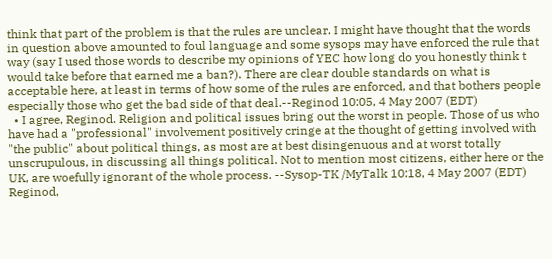think that part of the problem is that the rules are unclear. I might have thought that the words in question above amounted to foul language and some sysops may have enforced the rule that way (say I used those words to describe my opinions of YEC how long do you honestly think t would take before that earned me a ban?). There are clear double standards on what is acceptable here, at least in terms of how some of the rules are enforced, and that bothers people especially those who get the bad side of that deal.--Reginod 10:05, 4 May 2007 (EDT)
  • I agree, Reginod. Religion and political issues bring out the worst in people. Those of us who have had a "professional" involvement positively cringe at the thought of getting involved with "the public" about political things, as most are at best disingenuous and at worst totally unscrupulous, in discussing all things political. Not to mention most citizens, either here or the UK, are woefully ignorant of the whole process. --Sysop-TK /MyTalk 10:18, 4 May 2007 (EDT)
Reginod,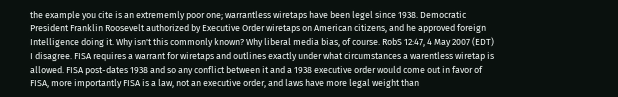the example you cite is an extrememly poor one; warrantless wiretaps have been legel since 1938. Democratic President Franklin Roosevelt authorized by Executive Order wiretaps on American citizens, and he approved foreign Intelligence doing it. Why isn't this commonly known? Why liberal media bias, of course. RobS 12:47, 4 May 2007 (EDT)
I disagree. FISA requires a warrant for wiretaps and outlines exactly under what circumstances a warentless wiretap is allowed. FISA post-dates 1938 and so any conflict between it and a 1938 executive order would come out in favor of FISA, more importantly FISA is a law, not an executive order, and laws have more legal weight than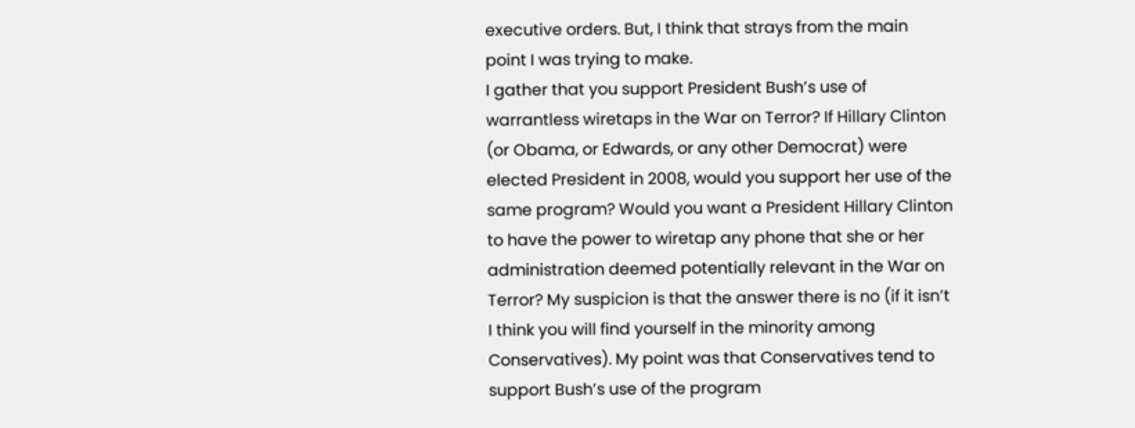executive orders. But, I think that strays from the main point I was trying to make.
I gather that you support President Bush’s use of warrantless wiretaps in the War on Terror? If Hillary Clinton (or Obama, or Edwards, or any other Democrat) were elected President in 2008, would you support her use of the same program? Would you want a President Hillary Clinton to have the power to wiretap any phone that she or her administration deemed potentially relevant in the War on Terror? My suspicion is that the answer there is no (if it isn’t I think you will find yourself in the minority among Conservatives). My point was that Conservatives tend to support Bush’s use of the program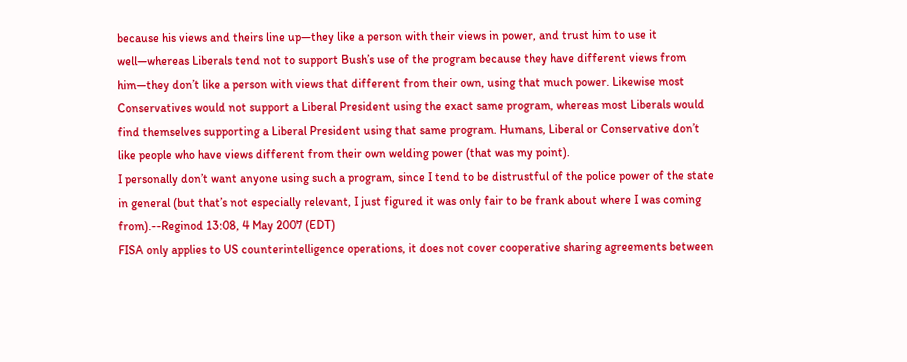because his views and theirs line up—they like a person with their views in power, and trust him to use it well—whereas Liberals tend not to support Bush’s use of the program because they have different views from him—they don’t like a person with views that different from their own, using that much power. Likewise most Conservatives would not support a Liberal President using the exact same program, whereas most Liberals would find themselves supporting a Liberal President using that same program. Humans, Liberal or Conservative don’t like people who have views different from their own welding power (that was my point).
I personally don’t want anyone using such a program, since I tend to be distrustful of the police power of the state in general (but that’s not especially relevant, I just figured it was only fair to be frank about where I was coming from).--Reginod 13:08, 4 May 2007 (EDT)
FISA only applies to US counterintelligence operations, it does not cover cooperative sharing agreements between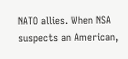NATO allies. When NSA suspects an American,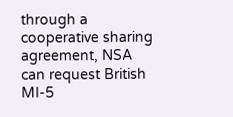through a cooperative sharing agreement, NSA can request British MI-5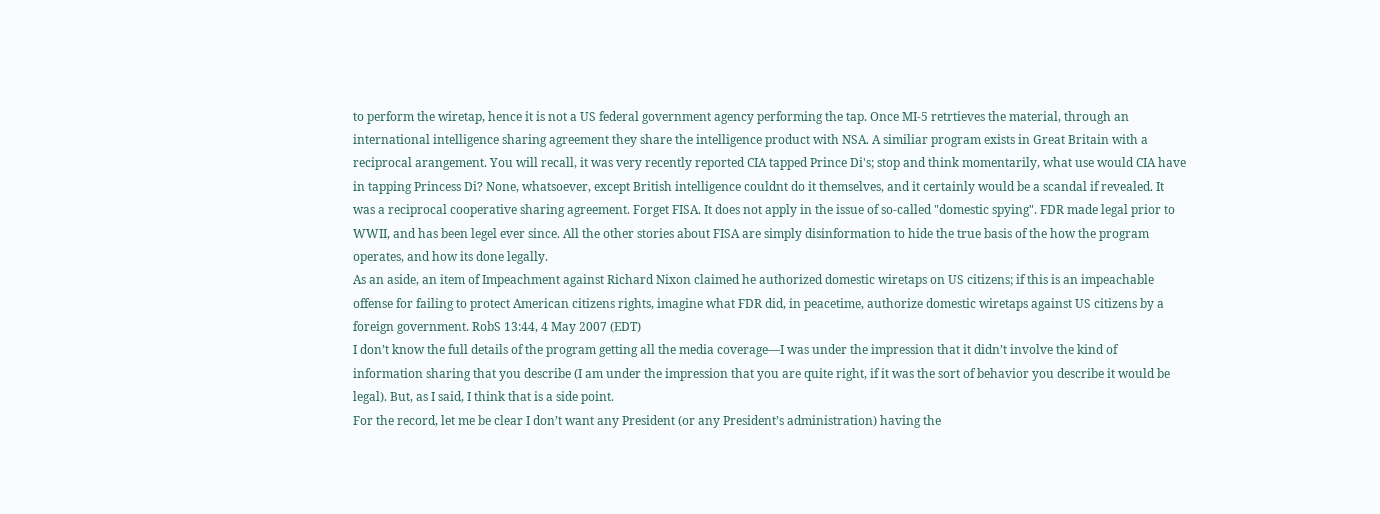to perform the wiretap, hence it is not a US federal government agency performing the tap. Once MI-5 retrtieves the material, through an international intelligence sharing agreement they share the intelligence product with NSA. A similiar program exists in Great Britain with a reciprocal arangement. You will recall, it was very recently reported CIA tapped Prince Di's; stop and think momentarily, what use would CIA have in tapping Princess Di? None, whatsoever, except British intelligence couldnt do it themselves, and it certainly would be a scandal if revealed. It was a reciprocal cooperative sharing agreement. Forget FISA. It does not apply in the issue of so-called "domestic spying". FDR made legal prior to WWII, and has been legel ever since. All the other stories about FISA are simply disinformation to hide the true basis of the how the program operates, and how its done legally.
As an aside, an item of Impeachment against Richard Nixon claimed he authorized domestic wiretaps on US citizens; if this is an impeachable offense for failing to protect American citizens rights, imagine what FDR did, in peacetime, authorize domestic wiretaps against US citizens by a foreign government. RobS 13:44, 4 May 2007 (EDT)
I don’t know the full details of the program getting all the media coverage—I was under the impression that it didn’t involve the kind of information sharing that you describe (I am under the impression that you are quite right, if it was the sort of behavior you describe it would be legal). But, as I said, I think that is a side point.
For the record, let me be clear I don’t want any President (or any President’s administration) having the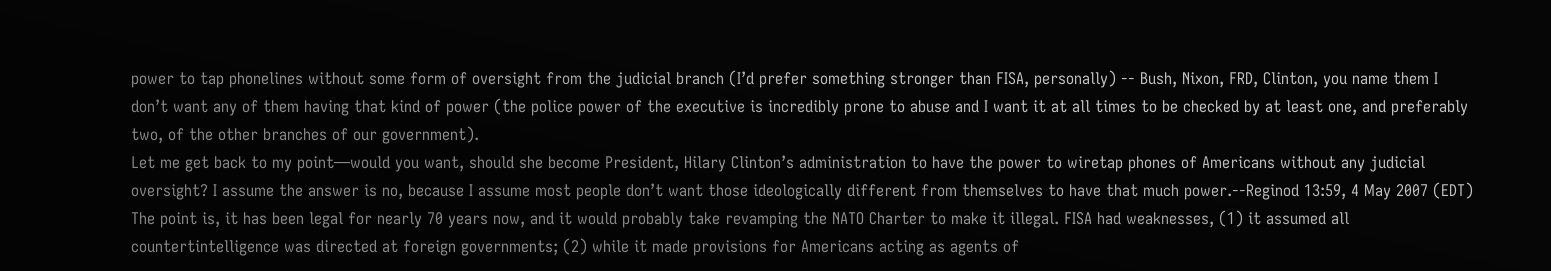power to tap phonelines without some form of oversight from the judicial branch (I’d prefer something stronger than FISA, personally) -- Bush, Nixon, FRD, Clinton, you name them I don’t want any of them having that kind of power (the police power of the executive is incredibly prone to abuse and I want it at all times to be checked by at least one, and preferably two, of the other branches of our government).
Let me get back to my point—would you want, should she become President, Hilary Clinton’s administration to have the power to wiretap phones of Americans without any judicial oversight? I assume the answer is no, because I assume most people don’t want those ideologically different from themselves to have that much power.--Reginod 13:59, 4 May 2007 (EDT)
The point is, it has been legal for nearly 70 years now, and it would probably take revamping the NATO Charter to make it illegal. FISA had weaknesses, (1) it assumed all countertintelligence was directed at foreign governments; (2) while it made provisions for Americans acting as agents of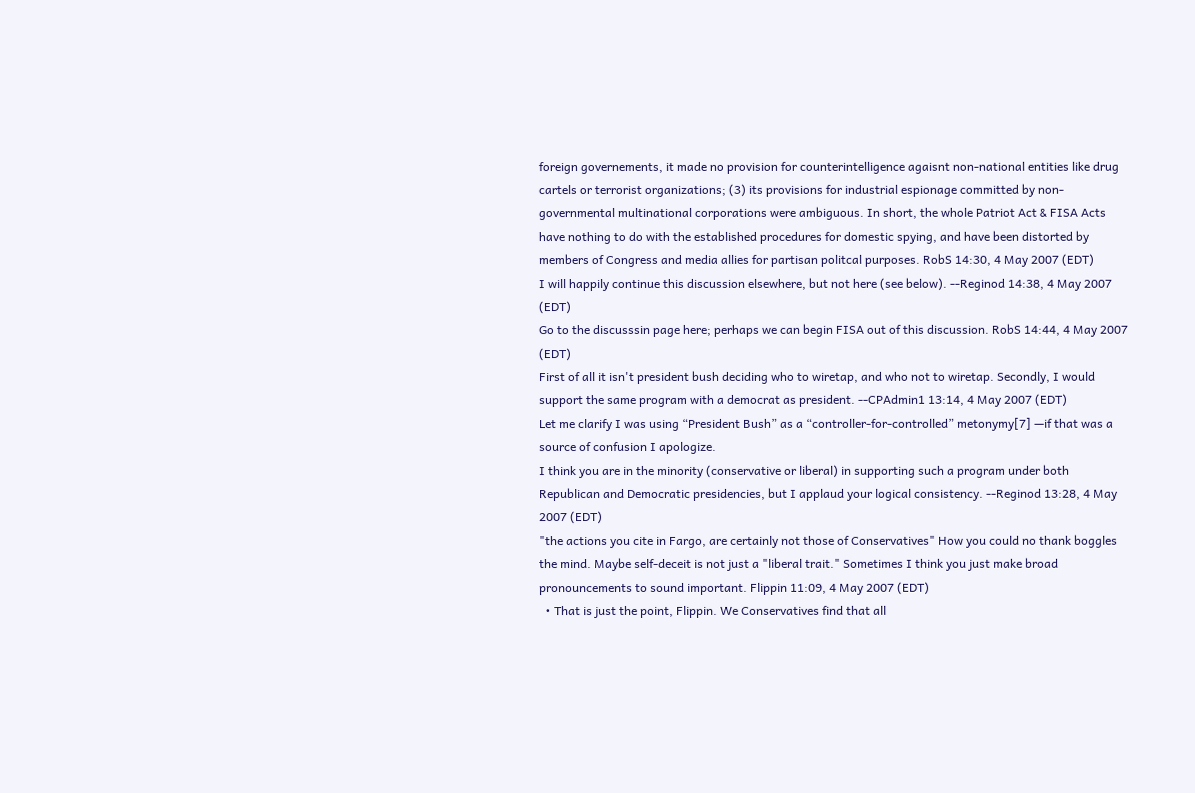foreign governements, it made no provision for counterintelligence agaisnt non-national entities like drug cartels or terrorist organizations; (3) its provisions for industrial espionage committed by non-governmental multinational corporations were ambiguous. In short, the whole Patriot Act & FISA Acts have nothing to do with the established procedures for domestic spying, and have been distorted by members of Congress and media allies for partisan politcal purposes. RobS 14:30, 4 May 2007 (EDT)
I will happily continue this discussion elsewhere, but not here (see below). --Reginod 14:38, 4 May 2007 (EDT)
Go to the discusssin page here; perhaps we can begin FISA out of this discussion. RobS 14:44, 4 May 2007 (EDT)
First of all it isn't president bush deciding who to wiretap, and who not to wiretap. Secondly, I would support the same program with a democrat as president. --CPAdmin1 13:14, 4 May 2007 (EDT)
Let me clarify I was using “President Bush” as a “controller-for-controlled” metonymy[7] —if that was a source of confusion I apologize.
I think you are in the minority (conservative or liberal) in supporting such a program under both Republican and Democratic presidencies, but I applaud your logical consistency. --Reginod 13:28, 4 May 2007 (EDT)
"the actions you cite in Fargo, are certainly not those of Conservatives" How you could no thank boggles the mind. Maybe self-deceit is not just a "liberal trait." Sometimes I think you just make broad pronouncements to sound important. Flippin 11:09, 4 May 2007 (EDT)
  • That is just the point, Flippin. We Conservatives find that all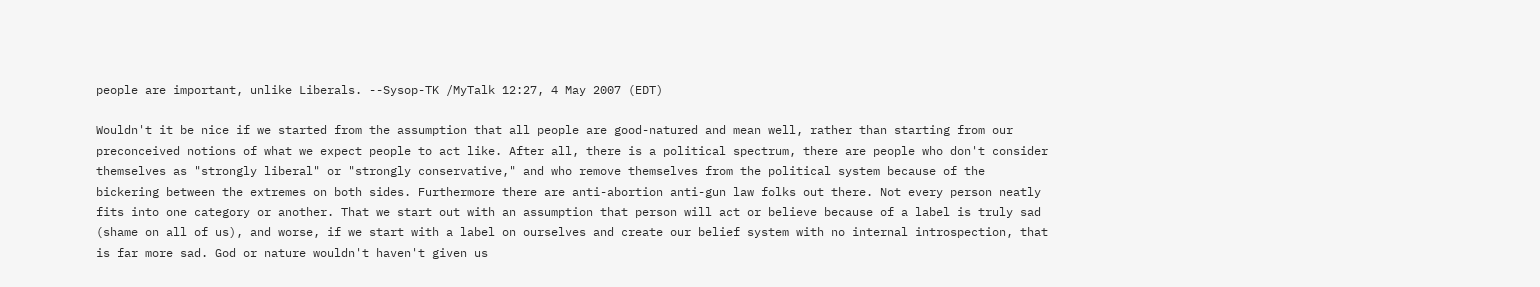people are important, unlike Liberals. --Sysop-TK /MyTalk 12:27, 4 May 2007 (EDT)

Wouldn't it be nice if we started from the assumption that all people are good-natured and mean well, rather than starting from our preconceived notions of what we expect people to act like. After all, there is a political spectrum, there are people who don't consider themselves as "strongly liberal" or "strongly conservative," and who remove themselves from the political system because of the bickering between the extremes on both sides. Furthermore there are anti-abortion anti-gun law folks out there. Not every person neatly fits into one category or another. That we start out with an assumption that person will act or believe because of a label is truly sad (shame on all of us), and worse, if we start with a label on ourselves and create our belief system with no internal introspection, that is far more sad. God or nature wouldn't haven't given us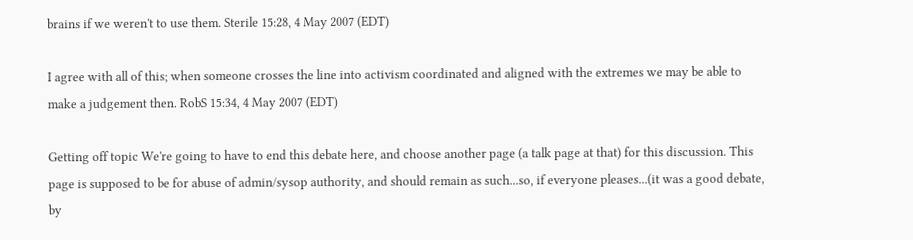brains if we weren't to use them. Sterile 15:28, 4 May 2007 (EDT)

I agree with all of this; when someone crosses the line into activism coordinated and aligned with the extremes we may be able to make a judgement then. RobS 15:34, 4 May 2007 (EDT)

Getting off topic We're going to have to end this debate here, and choose another page (a talk page at that) for this discussion. This page is supposed to be for abuse of admin/sysop authority, and should remain as such...so, if everyone pleases...(it was a good debate, by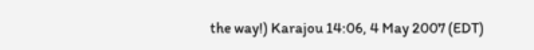the way!) Karajou 14:06, 4 May 2007 (EDT)